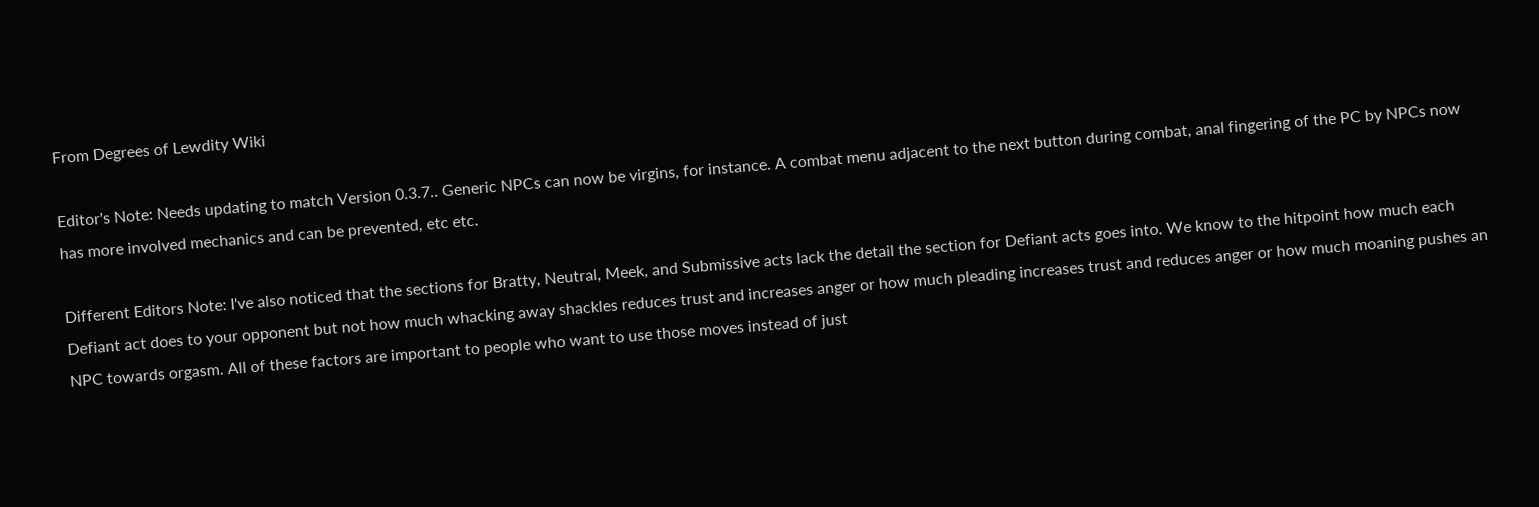From Degrees of Lewdity Wiki

Editor's Note: Needs updating to match Version 0.3.7.. Generic NPCs can now be virgins, for instance. A combat menu adjacent to the next button during combat, anal fingering of the PC by NPCs now has more involved mechanics and can be prevented, etc etc.

Different Editors Note: I've also noticed that the sections for Bratty, Neutral, Meek, and Submissive acts lack the detail the section for Defiant acts goes into. We know to the hitpoint how much each Defiant act does to your opponent but not how much whacking away shackles reduces trust and increases anger or how much pleading increases trust and reduces anger or how much moaning pushes an NPC towards orgasm. All of these factors are important to people who want to use those moves instead of just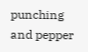punching and pepper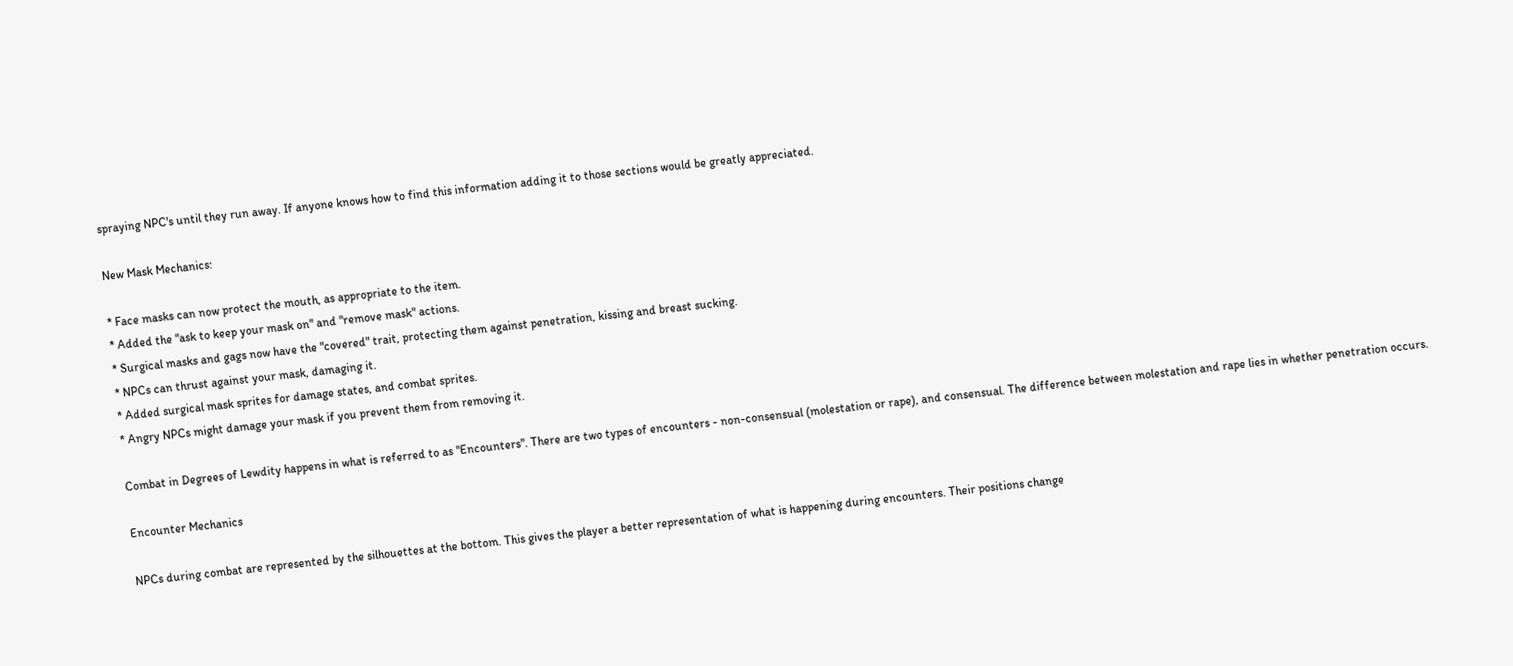spraying NPC's until they run away. If anyone knows how to find this information adding it to those sections would be greatly appreciated.

New Mask Mechanics:

* Face masks can now protect the mouth, as appropriate to the item.
* Added the "ask to keep your mask on" and "remove mask" actions.
* Surgical masks and gags now have the "covered" trait, protecting them against penetration, kissing and breast sucking.
* NPCs can thrust against your mask, damaging it.
* Added surgical mask sprites for damage states, and combat sprites.
* Angry NPCs might damage your mask if you prevent them from removing it.

Combat in Degrees of Lewdity happens in what is referred to as "Encounters". There are two types of encounters - non-consensual (molestation or rape), and consensual. The difference between molestation and rape lies in whether penetration occurs.

Encounter Mechanics

NPCs during combat are represented by the silhouettes at the bottom. This gives the player a better representation of what is happening during encounters. Their positions change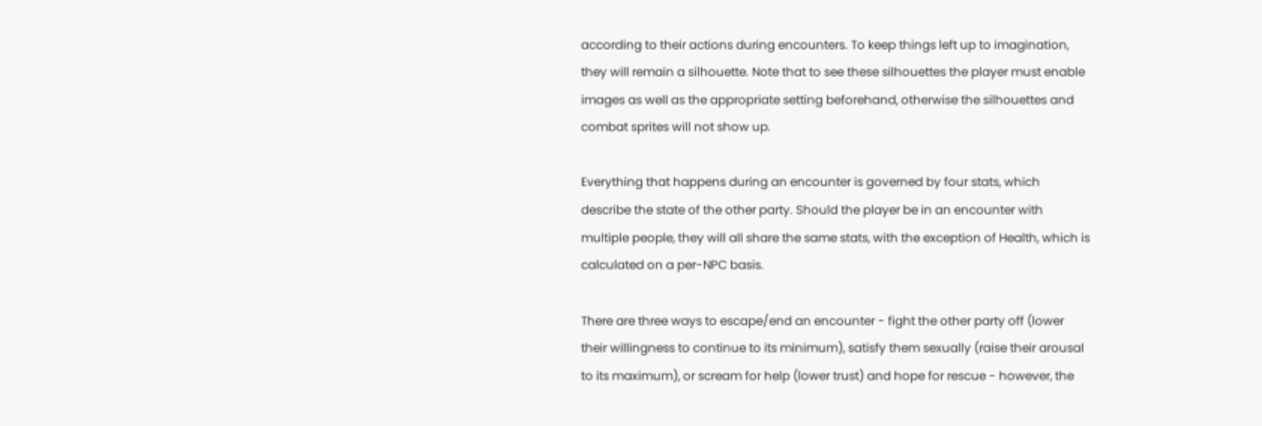according to their actions during encounters. To keep things left up to imagination, they will remain a silhouette. Note that to see these silhouettes the player must enable images as well as the appropriate setting beforehand, otherwise the silhouettes and combat sprites will not show up.

Everything that happens during an encounter is governed by four stats, which describe the state of the other party. Should the player be in an encounter with multiple people, they will all share the same stats, with the exception of Health, which is calculated on a per-NPC basis.

There are three ways to escape/end an encounter - fight the other party off (lower their willingness to continue to its minimum), satisfy them sexually (raise their arousal to its maximum), or scream for help (lower trust) and hope for rescue - however, the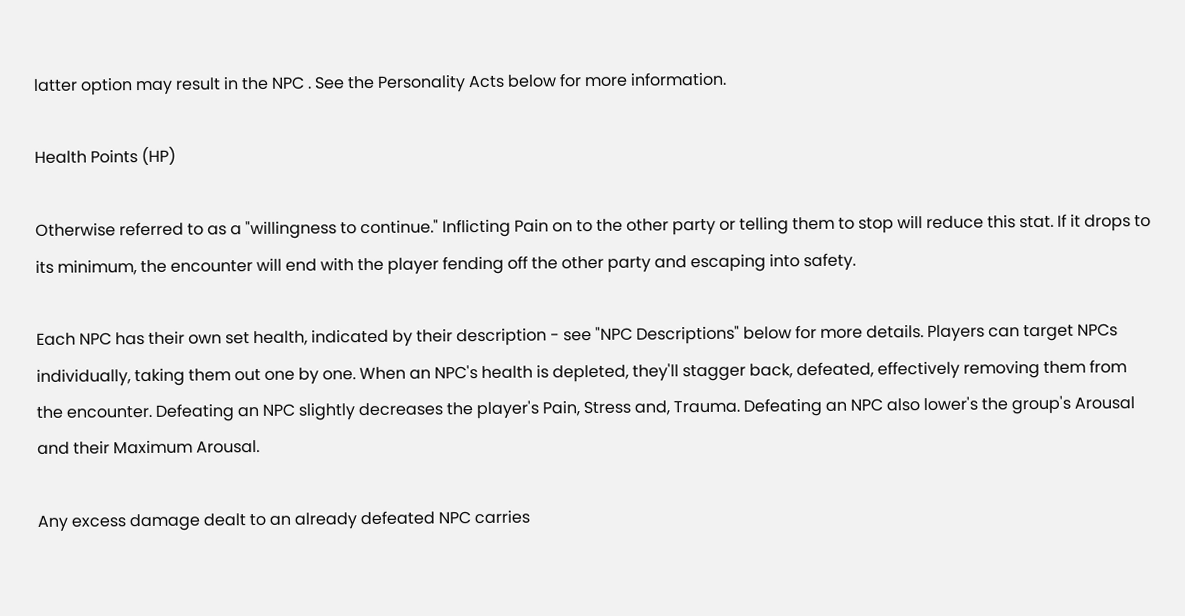latter option may result in the NPC . See the Personality Acts below for more information.

Health Points (HP)

Otherwise referred to as a "willingness to continue." Inflicting Pain on to the other party or telling them to stop will reduce this stat. If it drops to its minimum, the encounter will end with the player fending off the other party and escaping into safety.

Each NPC has their own set health, indicated by their description - see "NPC Descriptions" below for more details. Players can target NPCs individually, taking them out one by one. When an NPC's health is depleted, they'll stagger back, defeated, effectively removing them from the encounter. Defeating an NPC slightly decreases the player's Pain, Stress and, Trauma. Defeating an NPC also lower's the group's Arousal and their Maximum Arousal.

Any excess damage dealt to an already defeated NPC carries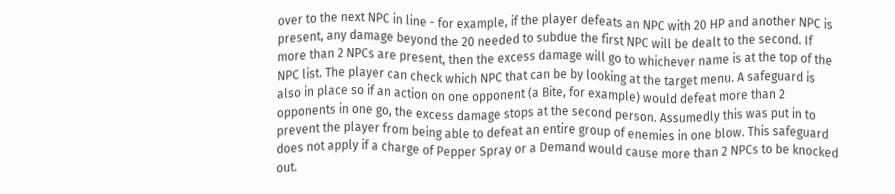over to the next NPC in line - for example, if the player defeats an NPC with 20 HP and another NPC is present, any damage beyond the 20 needed to subdue the first NPC will be dealt to the second. If more than 2 NPCs are present, then the excess damage will go to whichever name is at the top of the NPC list. The player can check which NPC that can be by looking at the target menu. A safeguard is also in place so if an action on one opponent (a Bite, for example) would defeat more than 2 opponents in one go, the excess damage stops at the second person. Assumedly this was put in to prevent the player from being able to defeat an entire group of enemies in one blow. This safeguard does not apply if a charge of Pepper Spray or a Demand would cause more than 2 NPCs to be knocked out.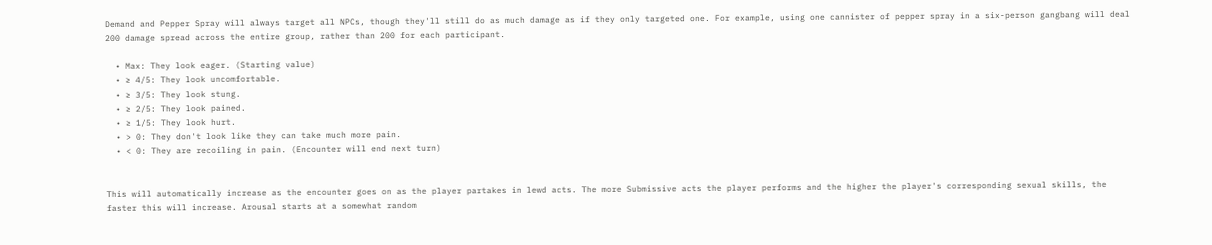Demand and Pepper Spray will always target all NPCs, though they'll still do as much damage as if they only targeted one. For example, using one cannister of pepper spray in a six-person gangbang will deal 200 damage spread across the entire group, rather than 200 for each participant.

  • Max: They look eager. (Starting value)
  • ≥ 4/5: They look uncomfortable.
  • ≥ 3/5: They look stung.
  • ≥ 2/5: They look pained.
  • ≥ 1/5: They look hurt.
  • > 0: They don't look like they can take much more pain.
  • < 0: They are recoiling in pain. (Encounter will end next turn)


This will automatically increase as the encounter goes on as the player partakes in lewd acts. The more Submissive acts the player performs and the higher the player's corresponding sexual skills, the faster this will increase. Arousal starts at a somewhat random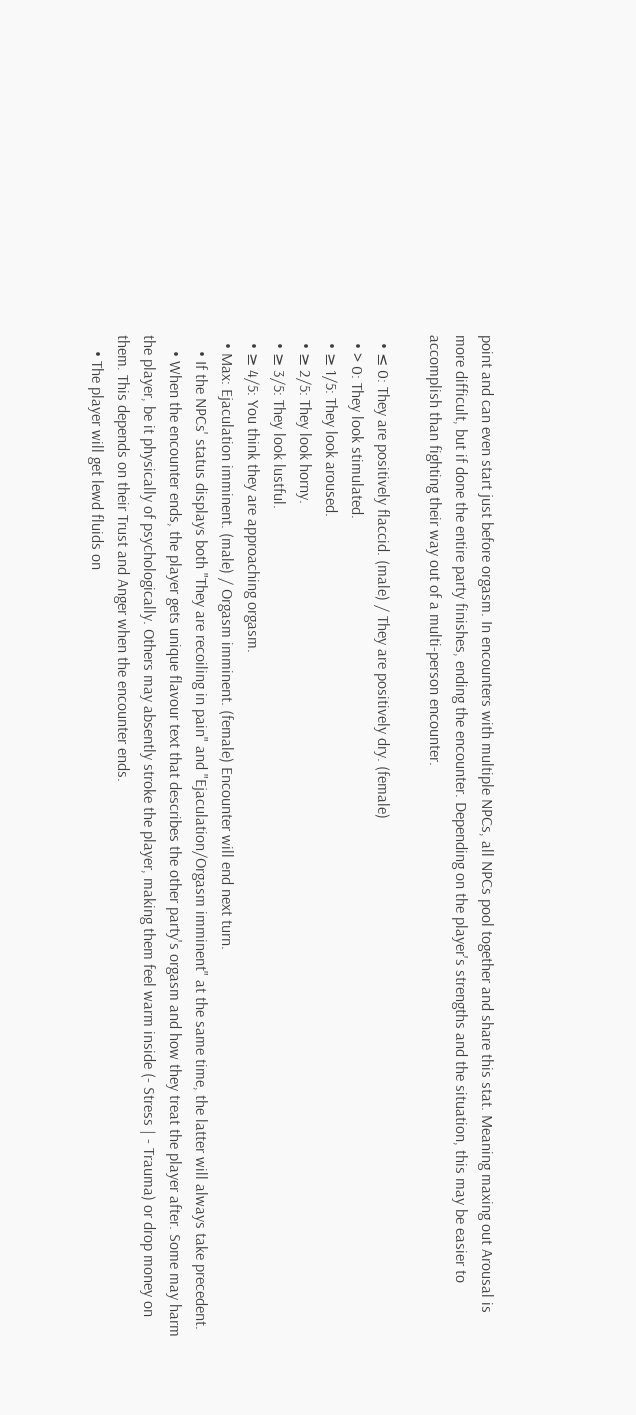point and can even start just before orgasm. In encounters with multiple NPCs, all NPCs pool together and share this stat. Meaning maxing out Arousal is more difficult, but if done the entire party finishes, ending the encounter. Depending on the player's strengths and the situation, this may be easier to accomplish than fighting their way out of a multi-person encounter.

  • ≤ 0: They are positively flaccid. (male) / They are positively dry. (female)
  • > 0: They look stimulated.
  • ≥ 1/5: They look aroused.
  • ≥ 2/5: They look horny.
  • ≥ 3/5: They look lustful.
  • ≥ 4/5: You think they are approaching orgasm.
  • Max: Ejaculation imminent. (male) / Orgasm imminent. (female) Encounter will end next turn.
    • If the NPCs' status displays both "They are recoiling in pain" and "Ejaculation/Orgasm imminent" at the same time, the latter will always take precedent.
    • When the encounter ends, the player gets unique flavour text that describes the other party's orgasm and how they treat the player after. Some may harm the player, be it physically of psychologically. Others may absently stroke the player, making them feel warm inside (- Stress | - Trauma) or drop money on them. This depends on their Trust and Anger when the encounter ends.
    • The player will get lewd fluids on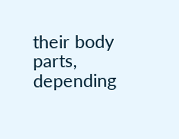their body parts, depending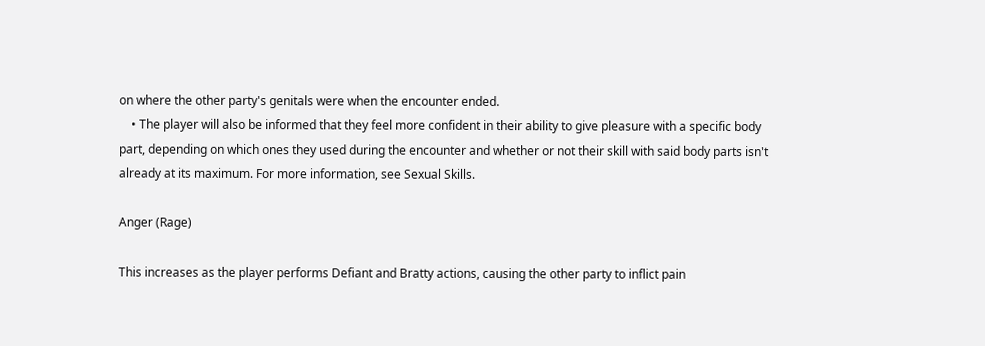on where the other party's genitals were when the encounter ended.
    • The player will also be informed that they feel more confident in their ability to give pleasure with a specific body part, depending on which ones they used during the encounter and whether or not their skill with said body parts isn't already at its maximum. For more information, see Sexual Skills.

Anger (Rage)

This increases as the player performs Defiant and Bratty actions, causing the other party to inflict pain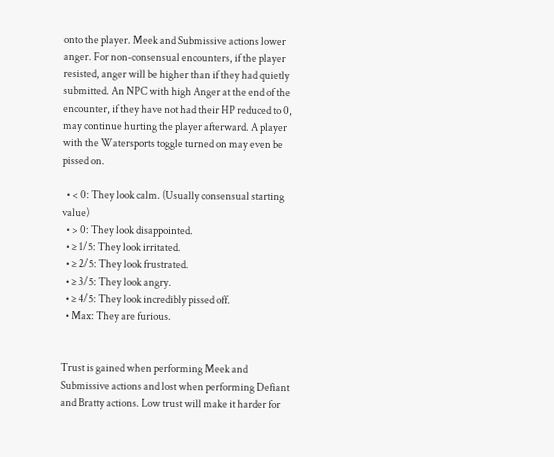onto the player. Meek and Submissive actions lower anger. For non-consensual encounters, if the player resisted, anger will be higher than if they had quietly submitted. An NPC with high Anger at the end of the encounter, if they have not had their HP reduced to 0, may continue hurting the player afterward. A player with the Watersports toggle turned on may even be pissed on.

  • < 0: They look calm. (Usually consensual starting value)
  • > 0: They look disappointed.
  • ≥ 1/5: They look irritated.
  • ≥ 2/5: They look frustrated.
  • ≥ 3/5: They look angry.
  • ≥ 4/5: They look incredibly pissed off.
  • Max: They are furious.


Trust is gained when performing Meek and Submissive actions and lost when performing Defiant and Bratty actions. Low trust will make it harder for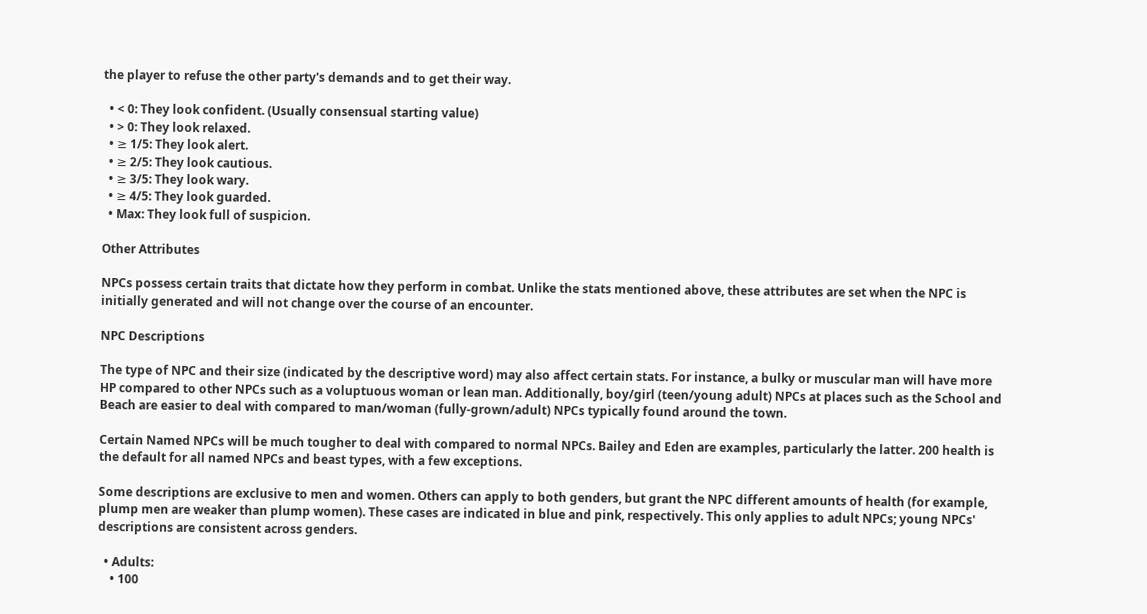the player to refuse the other party's demands and to get their way.

  • < 0: They look confident. (Usually consensual starting value)
  • > 0: They look relaxed.
  • ≥ 1/5: They look alert.
  • ≥ 2/5: They look cautious.
  • ≥ 3/5: They look wary.
  • ≥ 4/5: They look guarded.
  • Max: They look full of suspicion.

Other Attributes

NPCs possess certain traits that dictate how they perform in combat. Unlike the stats mentioned above, these attributes are set when the NPC is initially generated and will not change over the course of an encounter.

NPC Descriptions

The type of NPC and their size (indicated by the descriptive word) may also affect certain stats. For instance, a bulky or muscular man will have more HP compared to other NPCs such as a voluptuous woman or lean man. Additionally, boy/girl (teen/young adult) NPCs at places such as the School and Beach are easier to deal with compared to man/woman (fully-grown/adult) NPCs typically found around the town.

Certain Named NPCs will be much tougher to deal with compared to normal NPCs. Bailey and Eden are examples, particularly the latter. 200 health is the default for all named NPCs and beast types, with a few exceptions.

Some descriptions are exclusive to men and women. Others can apply to both genders, but grant the NPC different amounts of health (for example, plump men are weaker than plump women). These cases are indicated in blue and pink, respectively. This only applies to adult NPCs; young NPCs' descriptions are consistent across genders.

  • Adults:
    • 100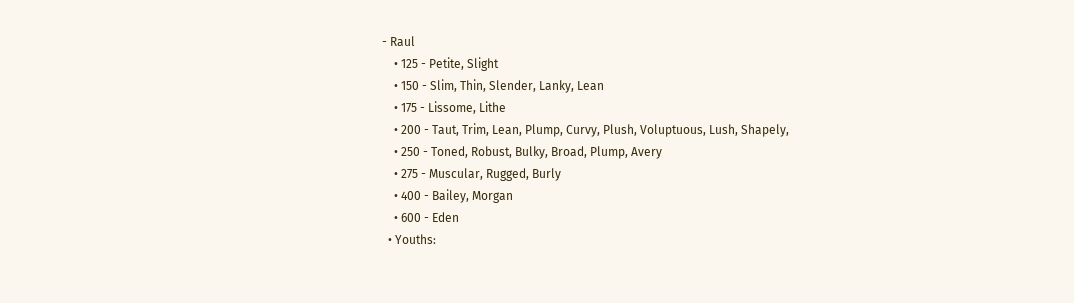- Raul
    • 125 - Petite, Slight
    • 150 - Slim, Thin, Slender, Lanky, Lean
    • 175 - Lissome, Lithe
    • 200 - Taut, Trim, Lean, Plump, Curvy, Plush, Voluptuous, Lush, Shapely,
    • 250 - Toned, Robust, Bulky, Broad, Plump, Avery
    • 275 - Muscular, Rugged, Burly
    • 400 - Bailey, Morgan
    • 600 - Eden
  • Youths: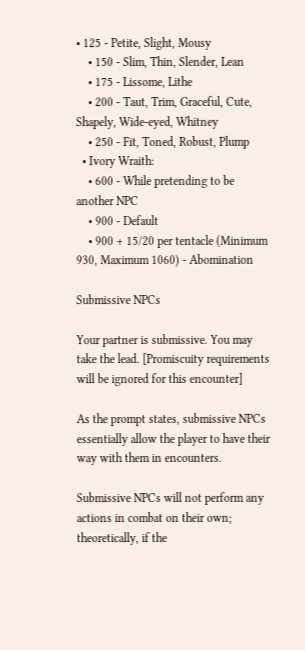• 125 - Petite, Slight, Mousy
    • 150 - Slim, Thin, Slender, Lean
    • 175 - Lissome, Lithe
    • 200 - Taut, Trim, Graceful, Cute, Shapely, Wide-eyed, Whitney
    • 250 - Fit, Toned, Robust, Plump
  • Ivory Wraith:
    • 600 - While pretending to be another NPC
    • 900 - Default
    • 900 + 15/20 per tentacle (Minimum 930, Maximum 1060) - Abomination

Submissive NPCs

Your partner is submissive. You may take the lead. [Promiscuity requirements will be ignored for this encounter]

As the prompt states, submissive NPCs essentially allow the player to have their way with them in encounters.

Submissive NPCs will not perform any actions in combat on their own; theoretically, if the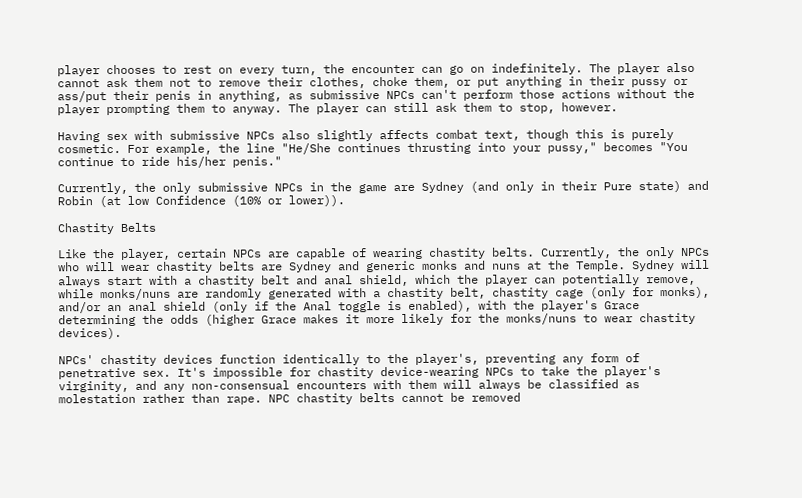player chooses to rest on every turn, the encounter can go on indefinitely. The player also cannot ask them not to remove their clothes, choke them, or put anything in their pussy or ass/put their penis in anything, as submissive NPCs can't perform those actions without the player prompting them to anyway. The player can still ask them to stop, however.

Having sex with submissive NPCs also slightly affects combat text, though this is purely cosmetic. For example, the line "He/She continues thrusting into your pussy," becomes "You continue to ride his/her penis."

Currently, the only submissive NPCs in the game are Sydney (and only in their Pure state) and Robin (at low Confidence (10% or lower)).

Chastity Belts

Like the player, certain NPCs are capable of wearing chastity belts. Currently, the only NPCs who will wear chastity belts are Sydney and generic monks and nuns at the Temple. Sydney will always start with a chastity belt and anal shield, which the player can potentially remove, while monks/nuns are randomly generated with a chastity belt, chastity cage (only for monks), and/or an anal shield (only if the Anal toggle is enabled), with the player's Grace determining the odds (higher Grace makes it more likely for the monks/nuns to wear chastity devices).

NPCs' chastity devices function identically to the player's, preventing any form of penetrative sex. It's impossible for chastity device-wearing NPCs to take the player's virginity, and any non-consensual encounters with them will always be classified as molestation rather than rape. NPC chastity belts cannot be removed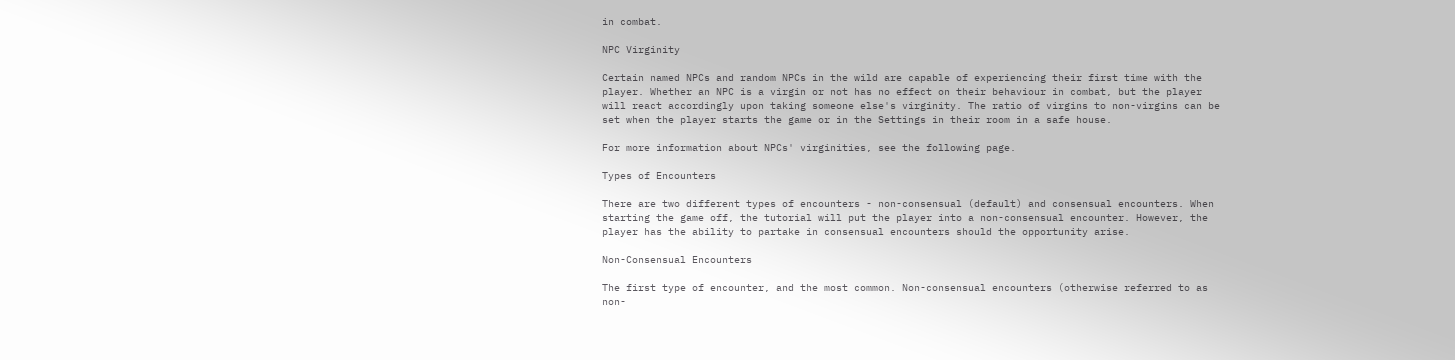in combat.

NPC Virginity

Certain named NPCs and random NPCs in the wild are capable of experiencing their first time with the player. Whether an NPC is a virgin or not has no effect on their behaviour in combat, but the player will react accordingly upon taking someone else's virginity. The ratio of virgins to non-virgins can be set when the player starts the game or in the Settings in their room in a safe house.

For more information about NPCs' virginities, see the following page.

Types of Encounters

There are two different types of encounters - non-consensual (default) and consensual encounters. When starting the game off, the tutorial will put the player into a non-consensual encounter. However, the player has the ability to partake in consensual encounters should the opportunity arise.

Non-Consensual Encounters

The first type of encounter, and the most common. Non-consensual encounters (otherwise referred to as non-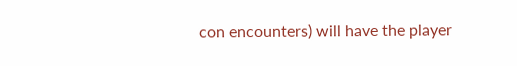con encounters) will have the player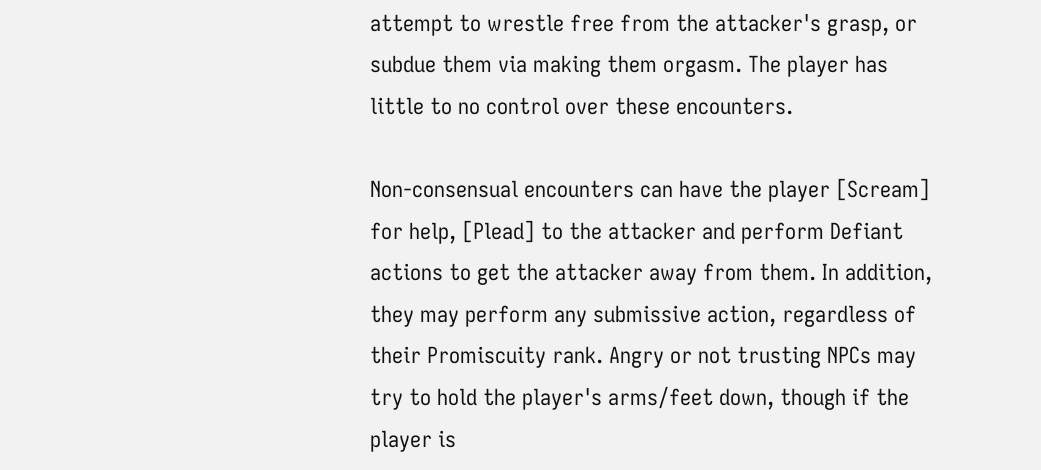attempt to wrestle free from the attacker's grasp, or subdue them via making them orgasm. The player has little to no control over these encounters.

Non-consensual encounters can have the player [Scream] for help, [Plead] to the attacker and perform Defiant actions to get the attacker away from them. In addition, they may perform any submissive action, regardless of their Promiscuity rank. Angry or not trusting NPCs may try to hold the player's arms/feet down, though if the player is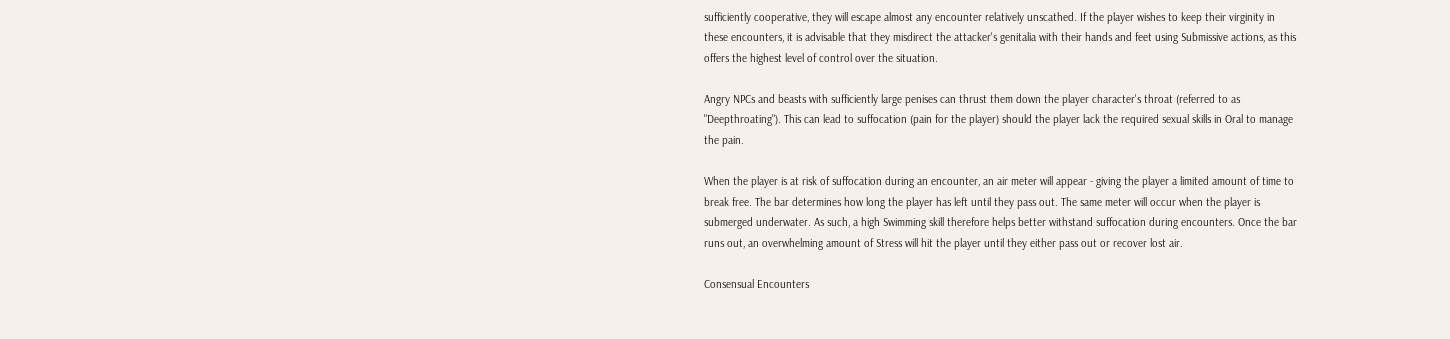sufficiently cooperative, they will escape almost any encounter relatively unscathed. If the player wishes to keep their virginity in these encounters, it is advisable that they misdirect the attacker's genitalia with their hands and feet using Submissive actions, as this offers the highest level of control over the situation.

Angry NPCs and beasts with sufficiently large penises can thrust them down the player character's throat (referred to as "Deepthroating"). This can lead to suffocation (pain for the player) should the player lack the required sexual skills in Oral to manage the pain.

When the player is at risk of suffocation during an encounter, an air meter will appear - giving the player a limited amount of time to break free. The bar determines how long the player has left until they pass out. The same meter will occur when the player is submerged underwater. As such, a high Swimming skill therefore helps better withstand suffocation during encounters. Once the bar runs out, an overwhelming amount of Stress will hit the player until they either pass out or recover lost air.

Consensual Encounters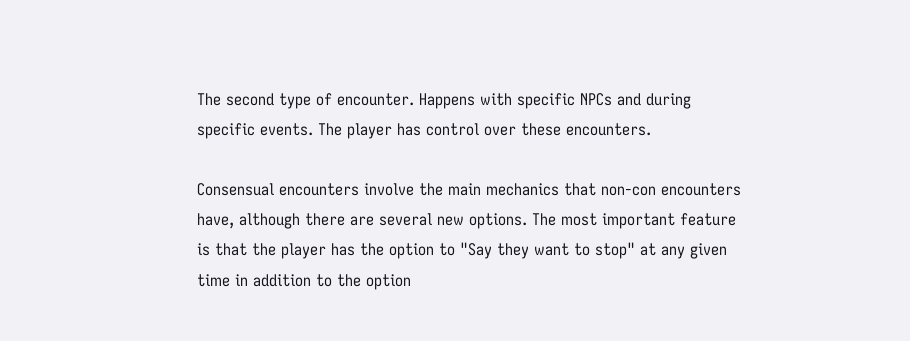The second type of encounter. Happens with specific NPCs and during specific events. The player has control over these encounters.

Consensual encounters involve the main mechanics that non-con encounters have, although there are several new options. The most important feature is that the player has the option to "Say they want to stop" at any given time in addition to the option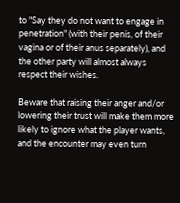to "Say they do not want to engage in penetration" (with their penis, of their vagina or of their anus separately), and the other party will almost always respect their wishes.

Beware that raising their anger and/or lowering their trust will make them more likely to ignore what the player wants, and the encounter may even turn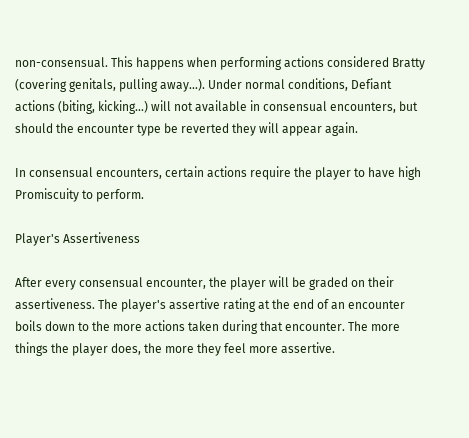non-consensual. This happens when performing actions considered Bratty (covering genitals, pulling away...). Under normal conditions, Defiant actions (biting, kicking...) will not available in consensual encounters, but should the encounter type be reverted they will appear again.

In consensual encounters, certain actions require the player to have high Promiscuity to perform.

Player's Assertiveness

After every consensual encounter, the player will be graded on their assertiveness. The player's assertive rating at the end of an encounter boils down to the more actions taken during that encounter. The more things the player does, the more they feel more assertive.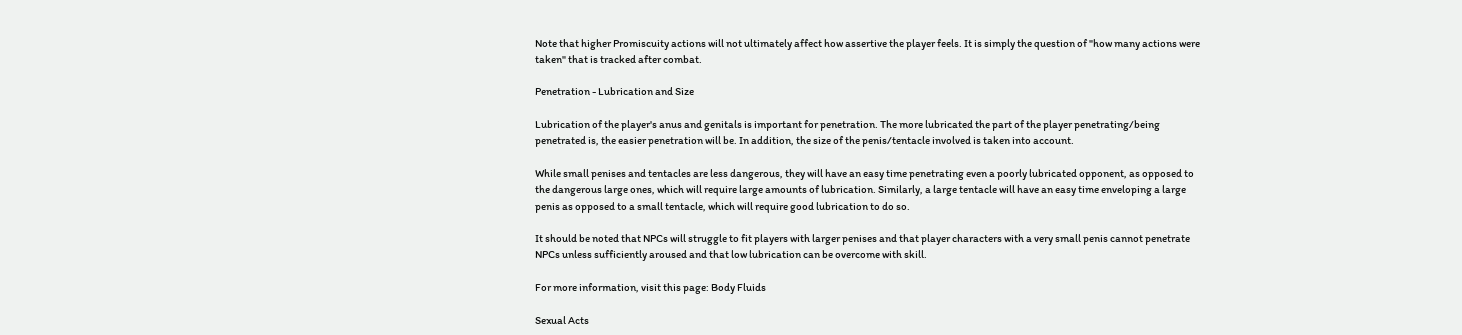Note that higher Promiscuity actions will not ultimately affect how assertive the player feels. It is simply the question of "how many actions were taken" that is tracked after combat.

Penetration - Lubrication and Size

Lubrication of the player's anus and genitals is important for penetration. The more lubricated the part of the player penetrating/being penetrated is, the easier penetration will be. In addition, the size of the penis/tentacle involved is taken into account.

While small penises and tentacles are less dangerous, they will have an easy time penetrating even a poorly lubricated opponent, as opposed to the dangerous large ones, which will require large amounts of lubrication. Similarly, a large tentacle will have an easy time enveloping a large penis as opposed to a small tentacle, which will require good lubrication to do so.

It should be noted that NPCs will struggle to fit players with larger penises and that player characters with a very small penis cannot penetrate NPCs unless sufficiently aroused and that low lubrication can be overcome with skill.

For more information, visit this page: Body Fluids

Sexual Acts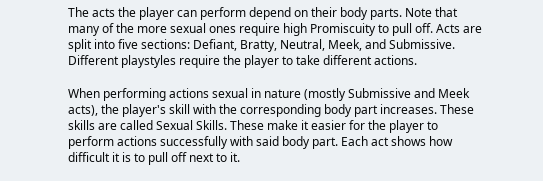The acts the player can perform depend on their body parts. Note that many of the more sexual ones require high Promiscuity to pull off. Acts are split into five sections: Defiant, Bratty, Neutral, Meek, and Submissive. Different playstyles require the player to take different actions.

When performing actions sexual in nature (mostly Submissive and Meek acts), the player's skill with the corresponding body part increases. These skills are called Sexual Skills. These make it easier for the player to perform actions successfully with said body part. Each act shows how difficult it is to pull off next to it.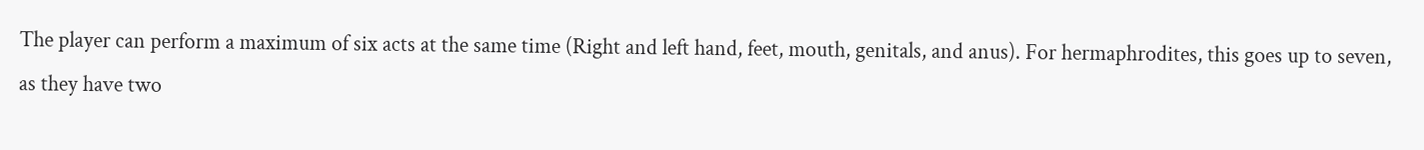The player can perform a maximum of six acts at the same time (Right and left hand, feet, mouth, genitals, and anus). For hermaphrodites, this goes up to seven, as they have two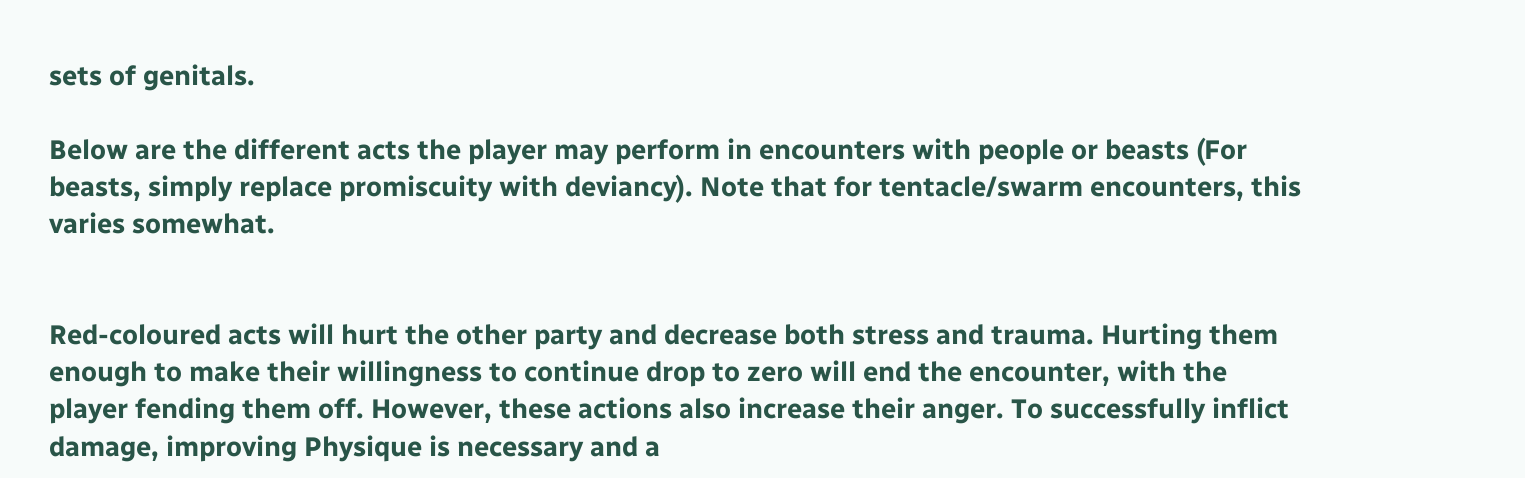sets of genitals.

Below are the different acts the player may perform in encounters with people or beasts (For beasts, simply replace promiscuity with deviancy). Note that for tentacle/swarm encounters, this varies somewhat.


Red-coloured acts will hurt the other party and decrease both stress and trauma. Hurting them enough to make their willingness to continue drop to zero will end the encounter, with the player fending them off. However, these actions also increase their anger. To successfully inflict damage, improving Physique is necessary and a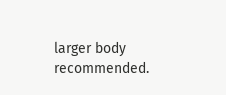larger body recommended.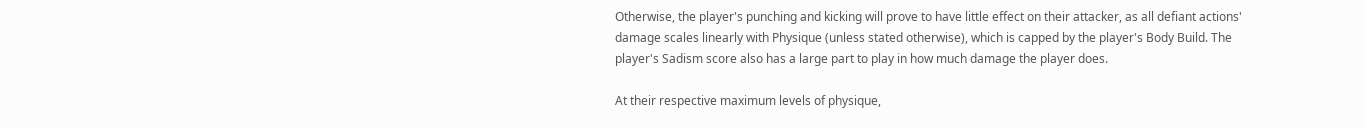Otherwise, the player's punching and kicking will prove to have little effect on their attacker, as all defiant actions' damage scales linearly with Physique (unless stated otherwise), which is capped by the player's Body Build. The player's Sadism score also has a large part to play in how much damage the player does.

At their respective maximum levels of physique,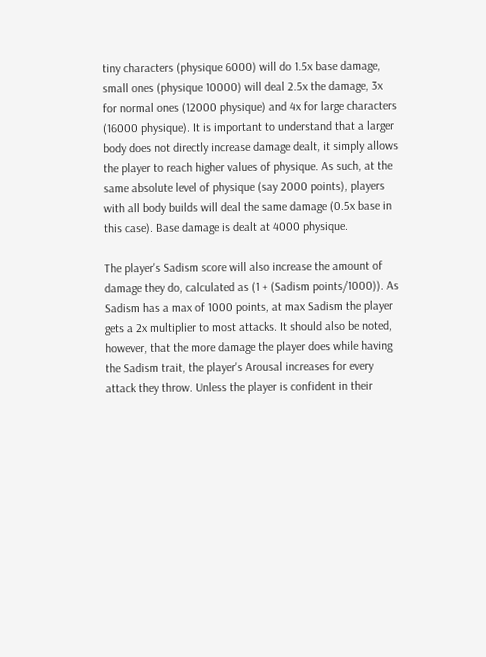tiny characters (physique 6000) will do 1.5x base damage, small ones (physique 10000) will deal 2.5x the damage, 3x for normal ones (12000 physique) and 4x for large characters (16000 physique). It is important to understand that a larger body does not directly increase damage dealt, it simply allows the player to reach higher values of physique. As such, at the same absolute level of physique (say 2000 points), players with all body builds will deal the same damage (0.5x base in this case). Base damage is dealt at 4000 physique.

The player's Sadism score will also increase the amount of damage they do, calculated as (1 + (Sadism points/1000)). As Sadism has a max of 1000 points, at max Sadism the player gets a 2x multiplier to most attacks. It should also be noted, however, that the more damage the player does while having the Sadism trait, the player's Arousal increases for every attack they throw. Unless the player is confident in their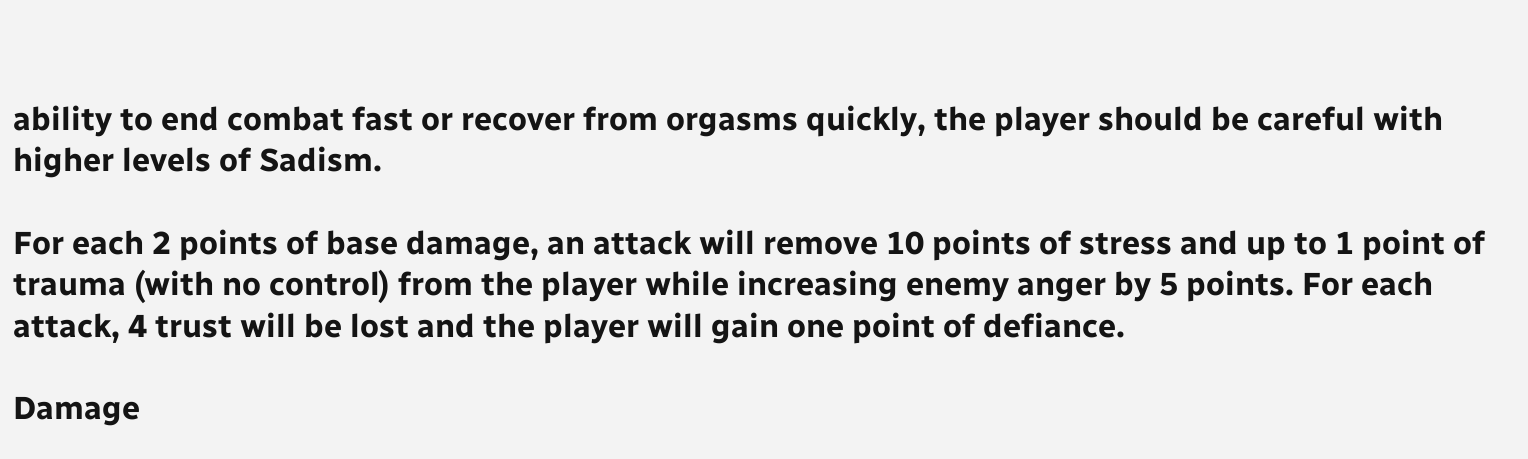ability to end combat fast or recover from orgasms quickly, the player should be careful with higher levels of Sadism.

For each 2 points of base damage, an attack will remove 10 points of stress and up to 1 point of trauma (with no control) from the player while increasing enemy anger by 5 points. For each attack, 4 trust will be lost and the player will gain one point of defiance.

Damage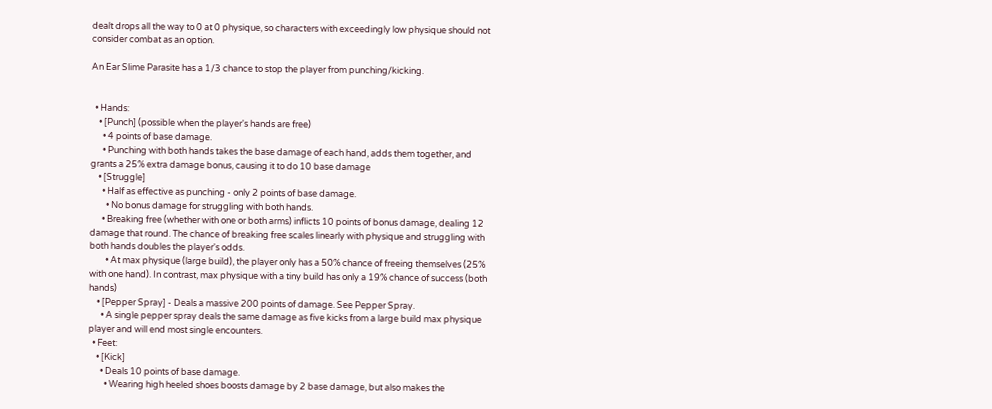dealt drops all the way to 0 at 0 physique, so characters with exceedingly low physique should not consider combat as an option.

An Ear Slime Parasite has a 1/3 chance to stop the player from punching/kicking.


  • Hands:
    • [Punch] (possible when the player's hands are free)
      • 4 points of base damage.
      • Punching with both hands takes the base damage of each hand, adds them together, and grants a 25% extra damage bonus, causing it to do 10 base damage
    • [Struggle]
      • Half as effective as punching - only 2 points of base damage.
        • No bonus damage for struggling with both hands.
      • Breaking free (whether with one or both arms) inflicts 10 points of bonus damage, dealing 12 damage that round. The chance of breaking free scales linearly with physique and struggling with both hands doubles the player's odds.
        • At max physique (large build), the player only has a 50% chance of freeing themselves (25% with one hand). In contrast, max physique with a tiny build has only a 19% chance of success (both hands)
    • [Pepper Spray] - Deals a massive 200 points of damage. See Pepper Spray.
      • A single pepper spray deals the same damage as five kicks from a large build max physique player and will end most single encounters.
  • Feet:
    • [Kick]
      • Deals 10 points of base damage.
        • Wearing high heeled shoes boosts damage by 2 base damage, but also makes the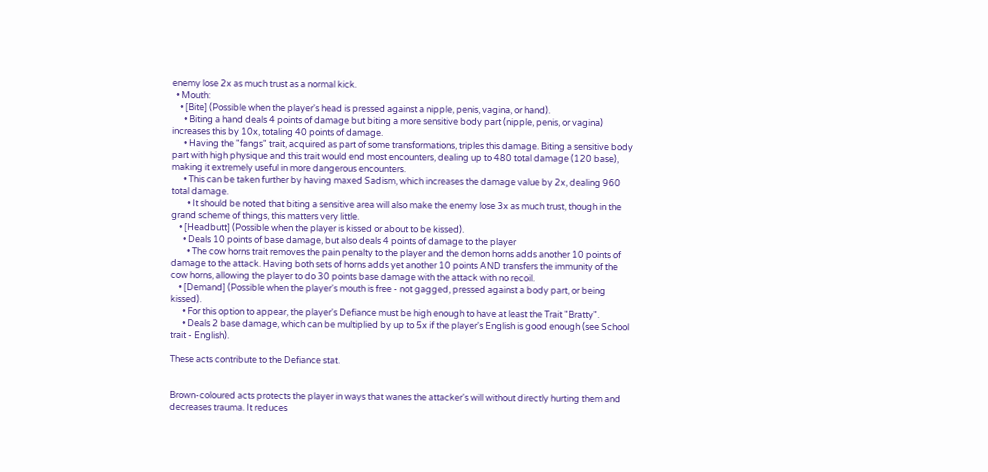enemy lose 2x as much trust as a normal kick.
  • Mouth:
    • [Bite] (Possible when the player's head is pressed against a nipple, penis, vagina, or hand).
      • Biting a hand deals 4 points of damage but biting a more sensitive body part (nipple, penis, or vagina) increases this by 10x, totaling 40 points of damage.
      • Having the "fangs" trait, acquired as part of some transformations, triples this damage. Biting a sensitive body part with high physique and this trait would end most encounters, dealing up to 480 total damage (120 base), making it extremely useful in more dangerous encounters.
      • This can be taken further by having maxed Sadism, which increases the damage value by 2x, dealing 960 total damage.
        • It should be noted that biting a sensitive area will also make the enemy lose 3x as much trust, though in the grand scheme of things, this matters very little.
    • [Headbutt] (Possible when the player is kissed or about to be kissed).
      • Deals 10 points of base damage, but also deals 4 points of damage to the player
        • The cow horns trait removes the pain penalty to the player and the demon horns adds another 10 points of damage to the attack. Having both sets of horns adds yet another 10 points AND transfers the immunity of the cow horns, allowing the player to do 30 points base damage with the attack with no recoil.
    • [Demand] (Possible when the player's mouth is free - not gagged, pressed against a body part, or being kissed).
      • For this option to appear, the player's Defiance must be high enough to have at least the Trait "Bratty".
      • Deals 2 base damage, which can be multiplied by up to 5x if the player's English is good enough (see School trait - English).

These acts contribute to the Defiance stat.


Brown-coloured acts protects the player in ways that wanes the attacker's will without directly hurting them and decreases trauma. It reduces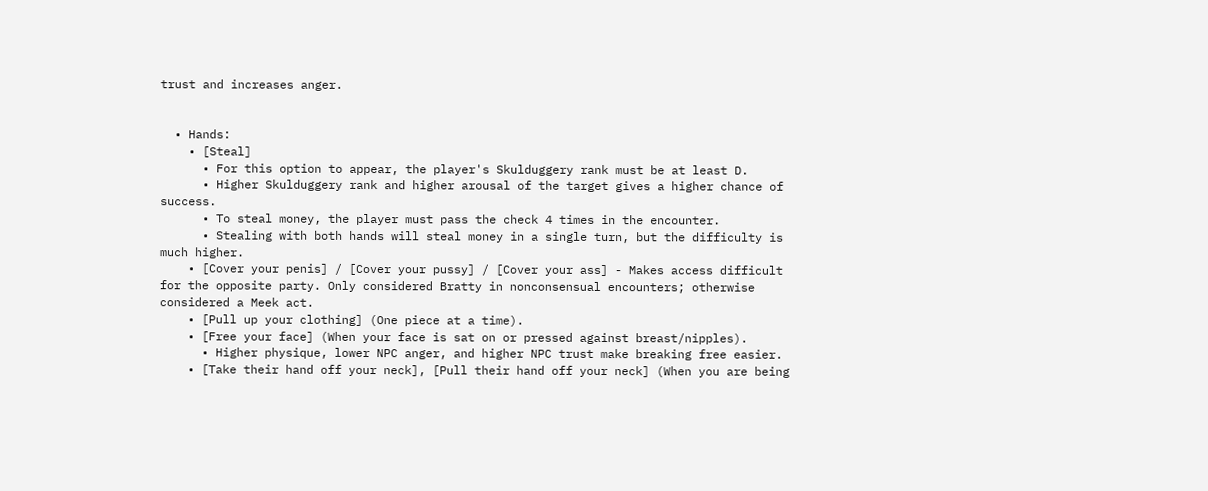trust and increases anger.


  • Hands:
    • [Steal]
      • For this option to appear, the player's Skulduggery rank must be at least D.
      • Higher Skulduggery rank and higher arousal of the target gives a higher chance of success.
      • To steal money, the player must pass the check 4 times in the encounter.
      • Stealing with both hands will steal money in a single turn, but the difficulty is much higher.
    • [Cover your penis] / [Cover your pussy] / [Cover your ass] - Makes access difficult for the opposite party. Only considered Bratty in nonconsensual encounters; otherwise considered a Meek act.
    • [Pull up your clothing] (One piece at a time).
    • [Free your face] (When your face is sat on or pressed against breast/nipples).
      • Higher physique, lower NPC anger, and higher NPC trust make breaking free easier.
    • [Take their hand off your neck], [Pull their hand off your neck] (When you are being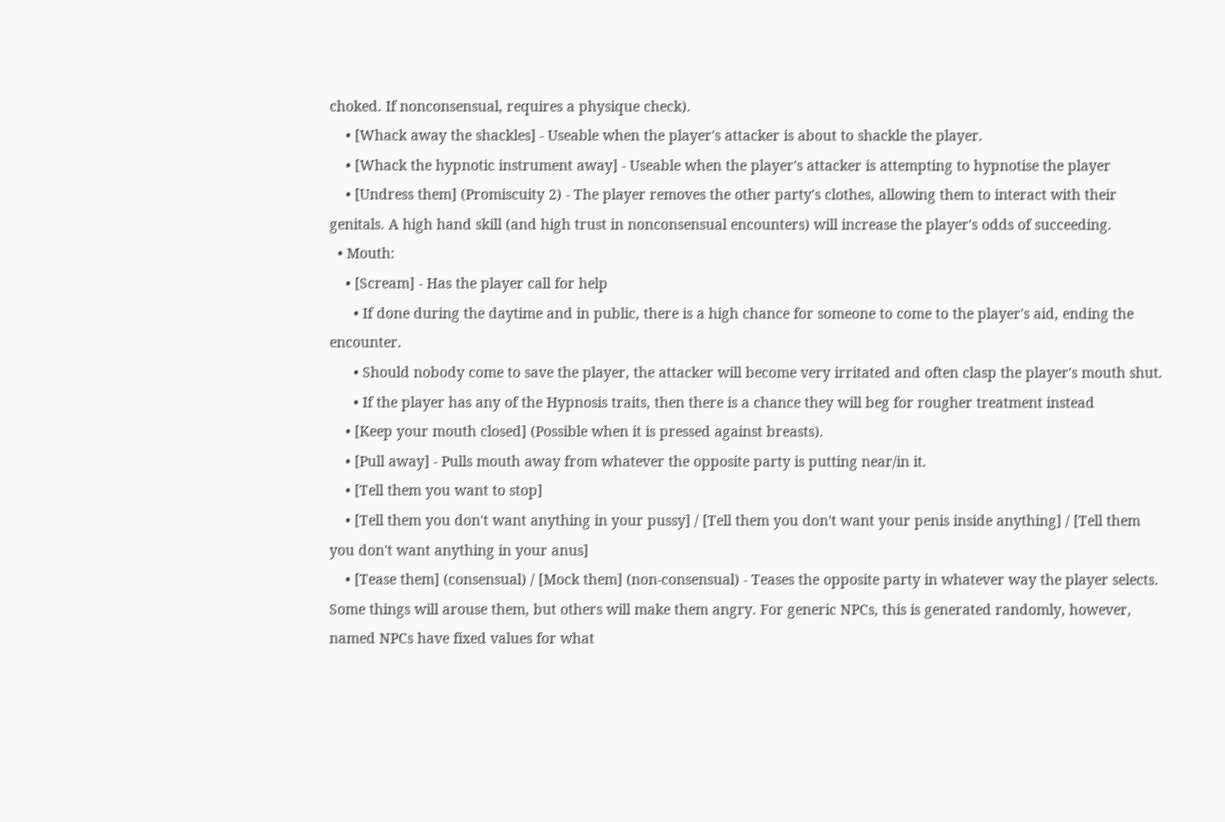choked. If nonconsensual, requires a physique check).
    • [Whack away the shackles] - Useable when the player's attacker is about to shackle the player.
    • [Whack the hypnotic instrument away] - Useable when the player's attacker is attempting to hypnotise the player
    • [Undress them] (Promiscuity 2) - The player removes the other party's clothes, allowing them to interact with their genitals. A high hand skill (and high trust in nonconsensual encounters) will increase the player's odds of succeeding.
  • Mouth:
    • [Scream] - Has the player call for help
      • If done during the daytime and in public, there is a high chance for someone to come to the player's aid, ending the encounter.
      • Should nobody come to save the player, the attacker will become very irritated and often clasp the player's mouth shut.
      • If the player has any of the Hypnosis traits, then there is a chance they will beg for rougher treatment instead
    • [Keep your mouth closed] (Possible when it is pressed against breasts).
    • [Pull away] - Pulls mouth away from whatever the opposite party is putting near/in it.
    • [Tell them you want to stop]
    • [Tell them you don't want anything in your pussy] / [Tell them you don't want your penis inside anything] / [Tell them you don't want anything in your anus]
    • [Tease them] (consensual) / [Mock them] (non-consensual) - Teases the opposite party in whatever way the player selects. Some things will arouse them, but others will make them angry. For generic NPCs, this is generated randomly, however, named NPCs have fixed values for what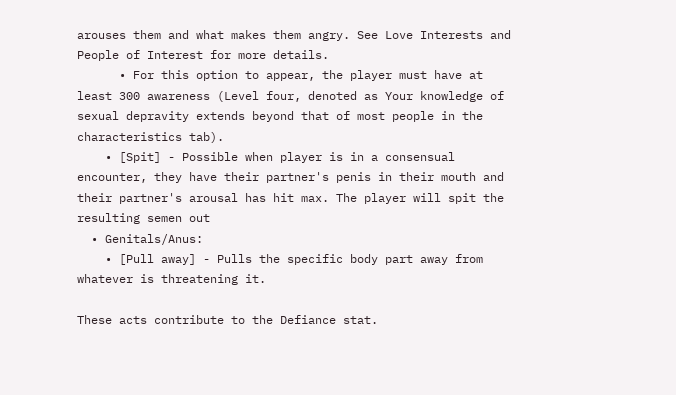arouses them and what makes them angry. See Love Interests and People of Interest for more details.
      • For this option to appear, the player must have at least 300 awareness (Level four, denoted as Your knowledge of sexual depravity extends beyond that of most people in the characteristics tab).
    • [Spit] - Possible when player is in a consensual encounter, they have their partner's penis in their mouth and their partner's arousal has hit max. The player will spit the resulting semen out
  • Genitals/Anus:
    • [Pull away] - Pulls the specific body part away from whatever is threatening it.

These acts contribute to the Defiance stat.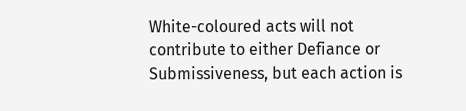White-coloured acts will not contribute to either Defiance or Submissiveness, but each action is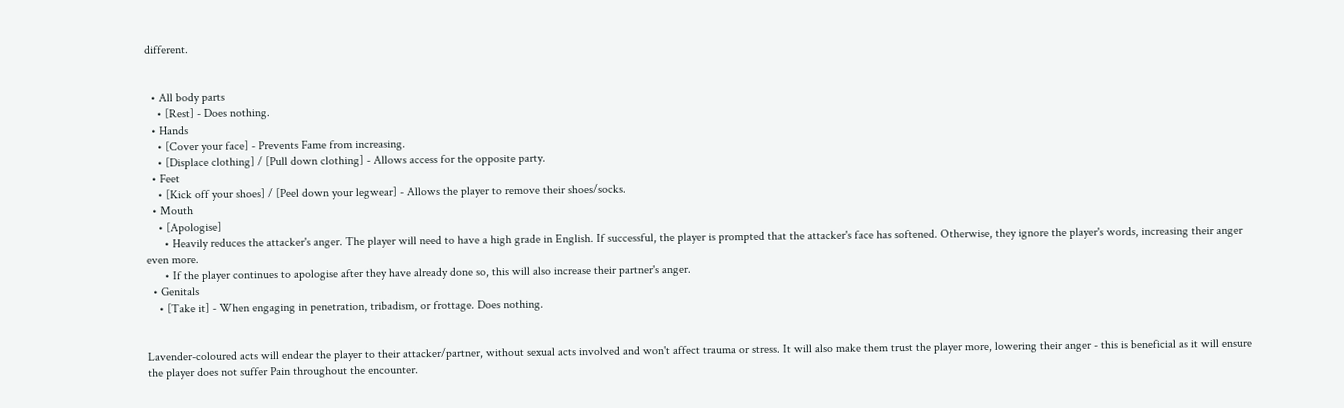different.


  • All body parts
    • [Rest] - Does nothing.
  • Hands
    • [Cover your face] - Prevents Fame from increasing.
    • [Displace clothing] / [Pull down clothing] - Allows access for the opposite party.
  • Feet
    • [Kick off your shoes] / [Peel down your legwear] - Allows the player to remove their shoes/socks.
  • Mouth
    • [Apologise]
      • Heavily reduces the attacker's anger. The player will need to have a high grade in English. If successful, the player is prompted that the attacker's face has softened. Otherwise, they ignore the player's words, increasing their anger even more.
      • If the player continues to apologise after they have already done so, this will also increase their partner's anger.
  • Genitals
    • [Take it] - When engaging in penetration, tribadism, or frottage. Does nothing.


Lavender-coloured acts will endear the player to their attacker/partner, without sexual acts involved and won't affect trauma or stress. It will also make them trust the player more, lowering their anger - this is beneficial as it will ensure the player does not suffer Pain throughout the encounter.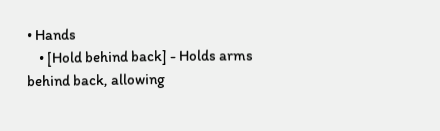• Hands
    • [Hold behind back] - Holds arms behind back, allowing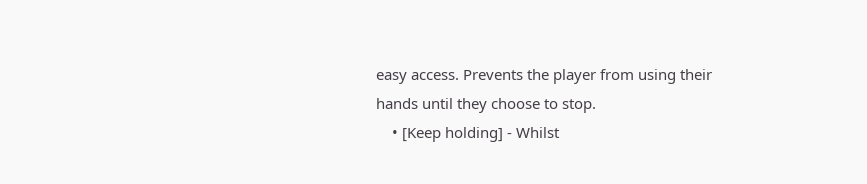easy access. Prevents the player from using their hands until they choose to stop.
    • [Keep holding] - Whilst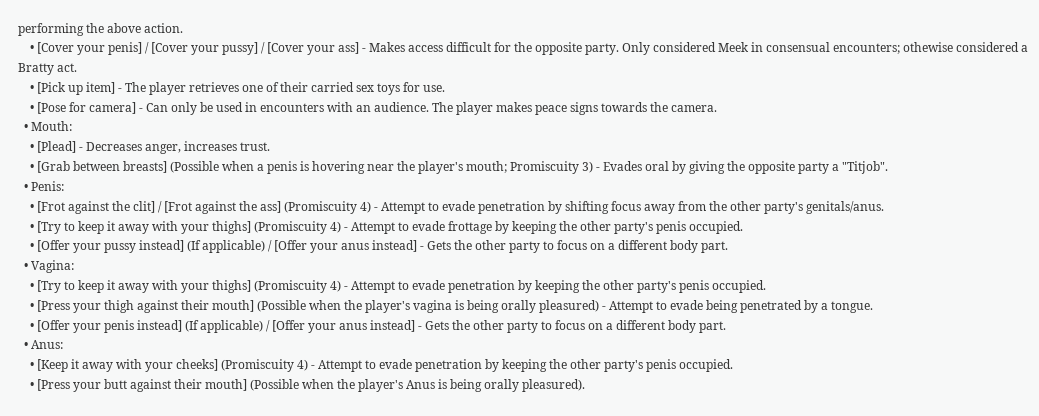performing the above action.
    • [Cover your penis] / [Cover your pussy] / [Cover your ass] - Makes access difficult for the opposite party. Only considered Meek in consensual encounters; othewise considered a Bratty act.
    • [Pick up item] - The player retrieves one of their carried sex toys for use.
    • [Pose for camera] - Can only be used in encounters with an audience. The player makes peace signs towards the camera.
  • Mouth:
    • [Plead] - Decreases anger, increases trust.
    • [Grab between breasts] (Possible when a penis is hovering near the player's mouth; Promiscuity 3) - Evades oral by giving the opposite party a "Titjob".
  • Penis:
    • [Frot against the clit] / [Frot against the ass] (Promiscuity 4) - Attempt to evade penetration by shifting focus away from the other party's genitals/anus.
    • [Try to keep it away with your thighs] (Promiscuity 4) - Attempt to evade frottage by keeping the other party's penis occupied.
    • [Offer your pussy instead] (If applicable) / [Offer your anus instead] - Gets the other party to focus on a different body part.
  • Vagina:
    • [Try to keep it away with your thighs] (Promiscuity 4) - Attempt to evade penetration by keeping the other party's penis occupied.
    • [Press your thigh against their mouth] (Possible when the player's vagina is being orally pleasured) - Attempt to evade being penetrated by a tongue.
    • [Offer your penis instead] (If applicable) / [Offer your anus instead] - Gets the other party to focus on a different body part.
  • Anus:
    • [Keep it away with your cheeks] (Promiscuity 4) - Attempt to evade penetration by keeping the other party's penis occupied.
    • [Press your butt against their mouth] (Possible when the player's Anus is being orally pleasured).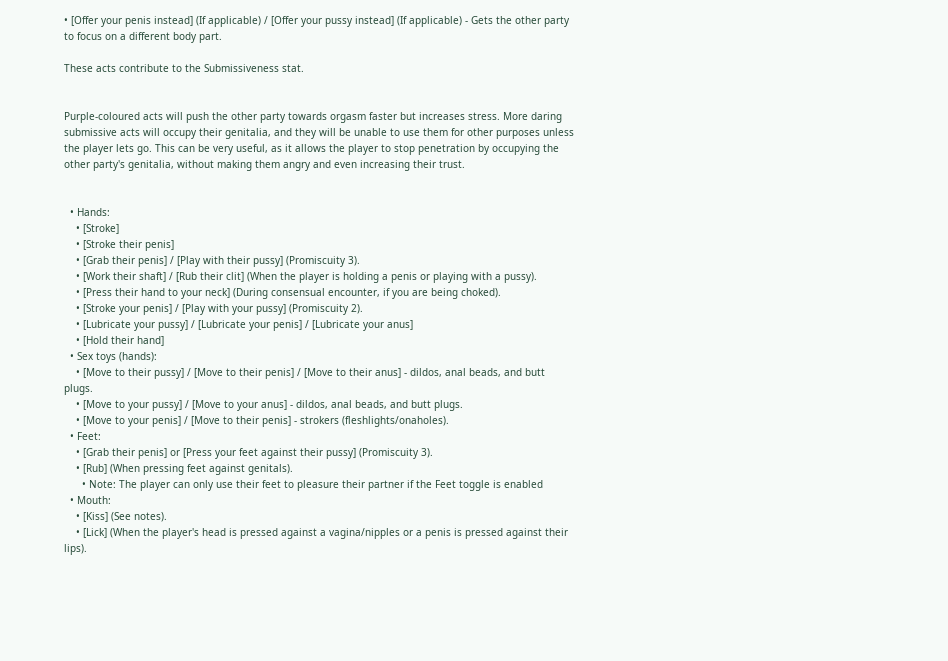• [Offer your penis instead] (If applicable) / [Offer your pussy instead] (If applicable) - Gets the other party to focus on a different body part.

These acts contribute to the Submissiveness stat.


Purple-coloured acts will push the other party towards orgasm faster but increases stress. More daring submissive acts will occupy their genitalia, and they will be unable to use them for other purposes unless the player lets go. This can be very useful, as it allows the player to stop penetration by occupying the other party's genitalia, without making them angry and even increasing their trust.


  • Hands:
    • [Stroke]
    • [Stroke their penis]
    • [Grab their penis] / [Play with their pussy] (Promiscuity 3).
    • [Work their shaft] / [Rub their clit] (When the player is holding a penis or playing with a pussy).
    • [Press their hand to your neck] (During consensual encounter, if you are being choked).
    • [Stroke your penis] / [Play with your pussy] (Promiscuity 2).
    • [Lubricate your pussy] / [Lubricate your penis] / [Lubricate your anus]
    • [Hold their hand]
  • Sex toys (hands):
    • [Move to their pussy] / [Move to their penis] / [Move to their anus] - dildos, anal beads, and butt plugs.
    • [Move to your pussy] / [Move to your anus] - dildos, anal beads, and butt plugs.
    • [Move to your penis] / [Move to their penis] - strokers (fleshlights/onaholes).
  • Feet:
    • [Grab their penis] or [Press your feet against their pussy] (Promiscuity 3).
    • [Rub] (When pressing feet against genitals).
      • Note: The player can only use their feet to pleasure their partner if the Feet toggle is enabled
  • Mouth:
    • [Kiss] (See notes).
    • [Lick] (When the player's head is pressed against a vagina/nipples or a penis is pressed against their lips).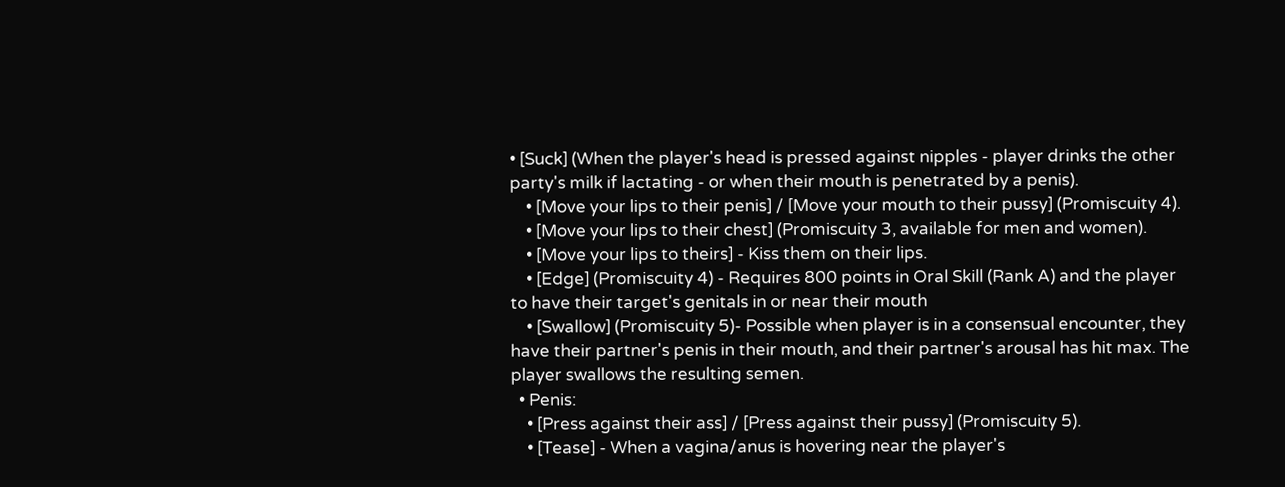• [Suck] (When the player's head is pressed against nipples - player drinks the other party's milk if lactating - or when their mouth is penetrated by a penis).
    • [Move your lips to their penis] / [Move your mouth to their pussy] (Promiscuity 4).
    • [Move your lips to their chest] (Promiscuity 3, available for men and women).
    • [Move your lips to theirs] - Kiss them on their lips.
    • [Edge] (Promiscuity 4) - Requires 800 points in Oral Skill (Rank A) and the player to have their target's genitals in or near their mouth
    • [Swallow] (Promiscuity 5)- Possible when player is in a consensual encounter, they have their partner's penis in their mouth, and their partner's arousal has hit max. The player swallows the resulting semen.
  • Penis:
    • [Press against their ass] / [Press against their pussy] (Promiscuity 5).
    • [Tease] - When a vagina/anus is hovering near the player's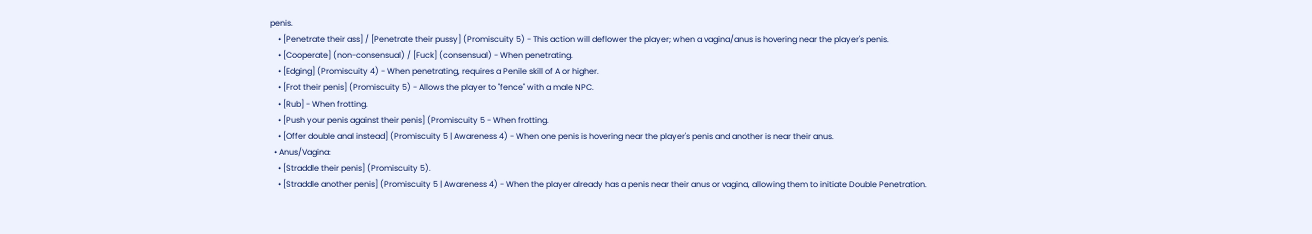penis.
    • [Penetrate their ass] / [Penetrate their pussy] (Promiscuity 5) - This action will deflower the player; when a vagina/anus is hovering near the player's penis.
    • [Cooperate] (non-consensual) / [Fuck] (consensual) - When penetrating.
    • [Edging] (Promiscuity 4) - When penetrating, requires a Penile skill of A or higher.
    • [Frot their penis] (Promiscuity 5) - Allows the player to "fence" with a male NPC.
    • [Rub] - When frotting.
    • [Push your penis against their penis] (Promiscuity 5 - When frotting.
    • [Offer double anal instead] (Promiscuity 5 | Awareness 4) - When one penis is hovering near the player's penis and another is near their anus.
  • Anus/Vagina:
    • [Straddle their penis] (Promiscuity 5).
    • [Straddle another penis] (Promiscuity 5 | Awareness 4) - When the player already has a penis near their anus or vagina, allowing them to initiate Double Penetration.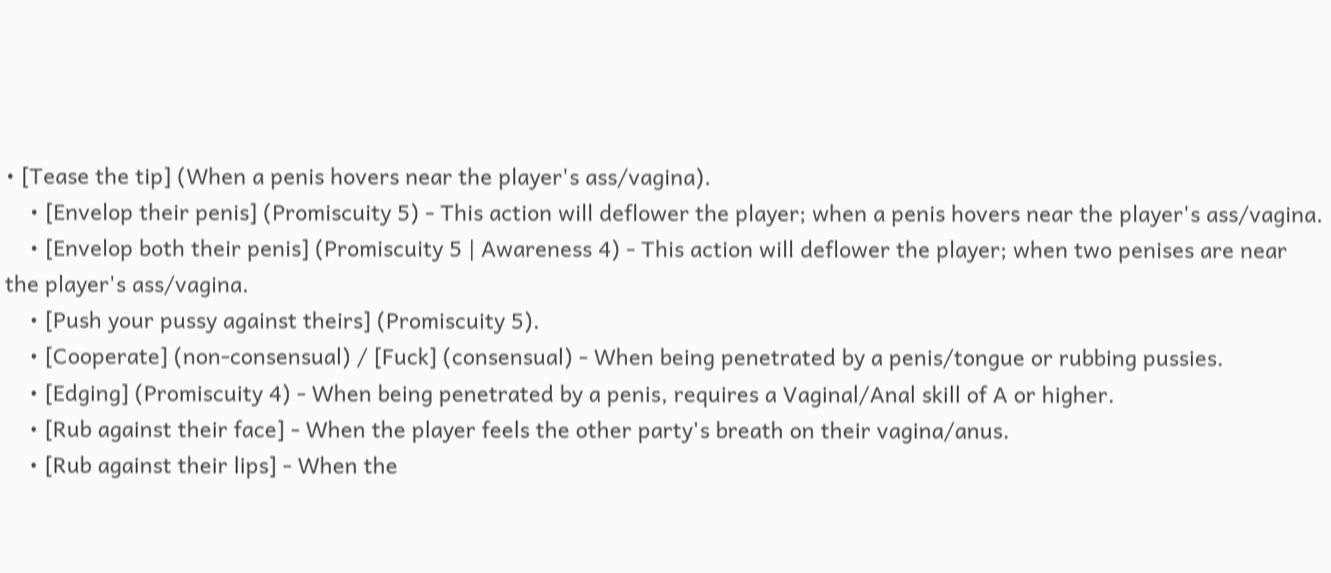• [Tease the tip] (When a penis hovers near the player's ass/vagina).
    • [Envelop their penis] (Promiscuity 5) - This action will deflower the player; when a penis hovers near the player's ass/vagina.
    • [Envelop both their penis] (Promiscuity 5 | Awareness 4) - This action will deflower the player; when two penises are near the player's ass/vagina.
    • [Push your pussy against theirs] (Promiscuity 5).
    • [Cooperate] (non-consensual) / [Fuck] (consensual) - When being penetrated by a penis/tongue or rubbing pussies.
    • [Edging] (Promiscuity 4) - When being penetrated by a penis, requires a Vaginal/Anal skill of A or higher.
    • [Rub against their face] - When the player feels the other party's breath on their vagina/anus.
    • [Rub against their lips] - When the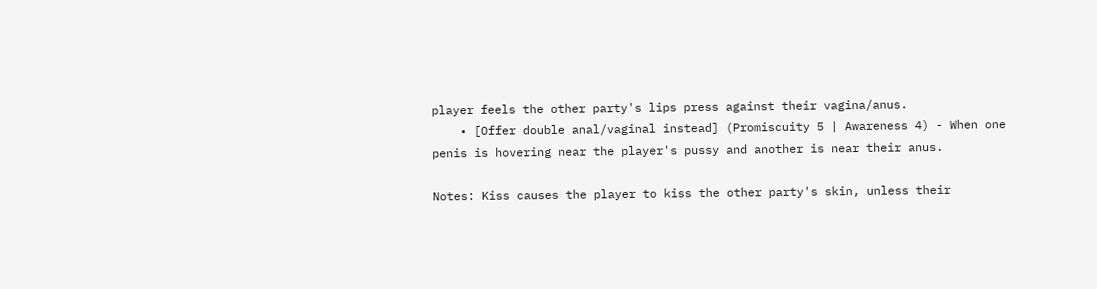player feels the other party's lips press against their vagina/anus.
    • [Offer double anal/vaginal instead] (Promiscuity 5 | Awareness 4) - When one penis is hovering near the player's pussy and another is near their anus.

Notes: Kiss causes the player to kiss the other party's skin, unless their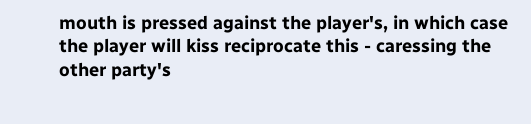mouth is pressed against the player's, in which case the player will kiss reciprocate this - caressing the other party's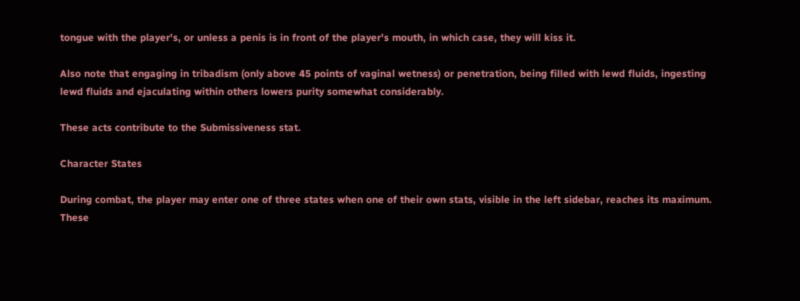tongue with the player's, or unless a penis is in front of the player's mouth, in which case, they will kiss it.

Also note that engaging in tribadism (only above 45 points of vaginal wetness) or penetration, being filled with lewd fluids, ingesting lewd fluids and ejaculating within others lowers purity somewhat considerably.

These acts contribute to the Submissiveness stat.

Character States

During combat, the player may enter one of three states when one of their own stats, visible in the left sidebar, reaches its maximum. These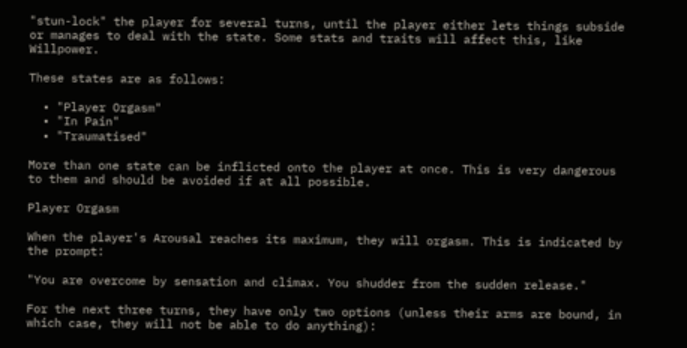"stun-lock" the player for several turns, until the player either lets things subside or manages to deal with the state. Some stats and traits will affect this, like Willpower.

These states are as follows:

  • "Player Orgasm"
  • "In Pain"
  • "Traumatised"

More than one state can be inflicted onto the player at once. This is very dangerous to them and should be avoided if at all possible.

Player Orgasm

When the player's Arousal reaches its maximum, they will orgasm. This is indicated by the prompt:

"You are overcome by sensation and climax. You shudder from the sudden release."

For the next three turns, they have only two options (unless their arms are bound, in which case, they will not be able to do anything):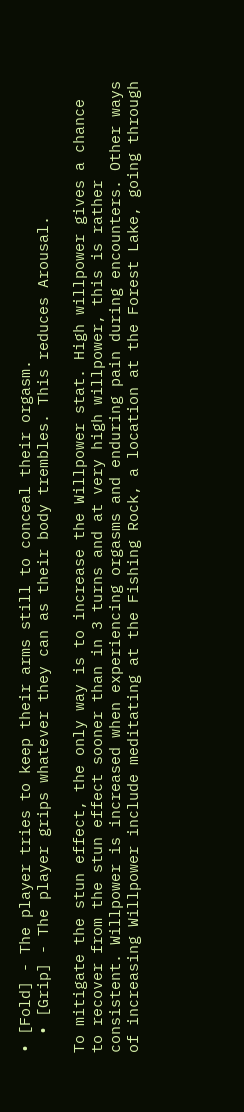• [Fold] - The player tries to keep their arms still to conceal their orgasm.
  • [Grip] - The player grips whatever they can as their body trembles. This reduces Arousal.

To mitigate the stun effect, the only way is to increase the Willpower stat. High willpower gives a chance to recover from the stun effect sooner than in 3 turns and at very high willpower, this is rather consistent. Willpower is increased when experiencing orgasms and enduring pain during encounters. Other ways of increasing Willpower include meditating at the Fishing Rock, a location at the Forest Lake, going through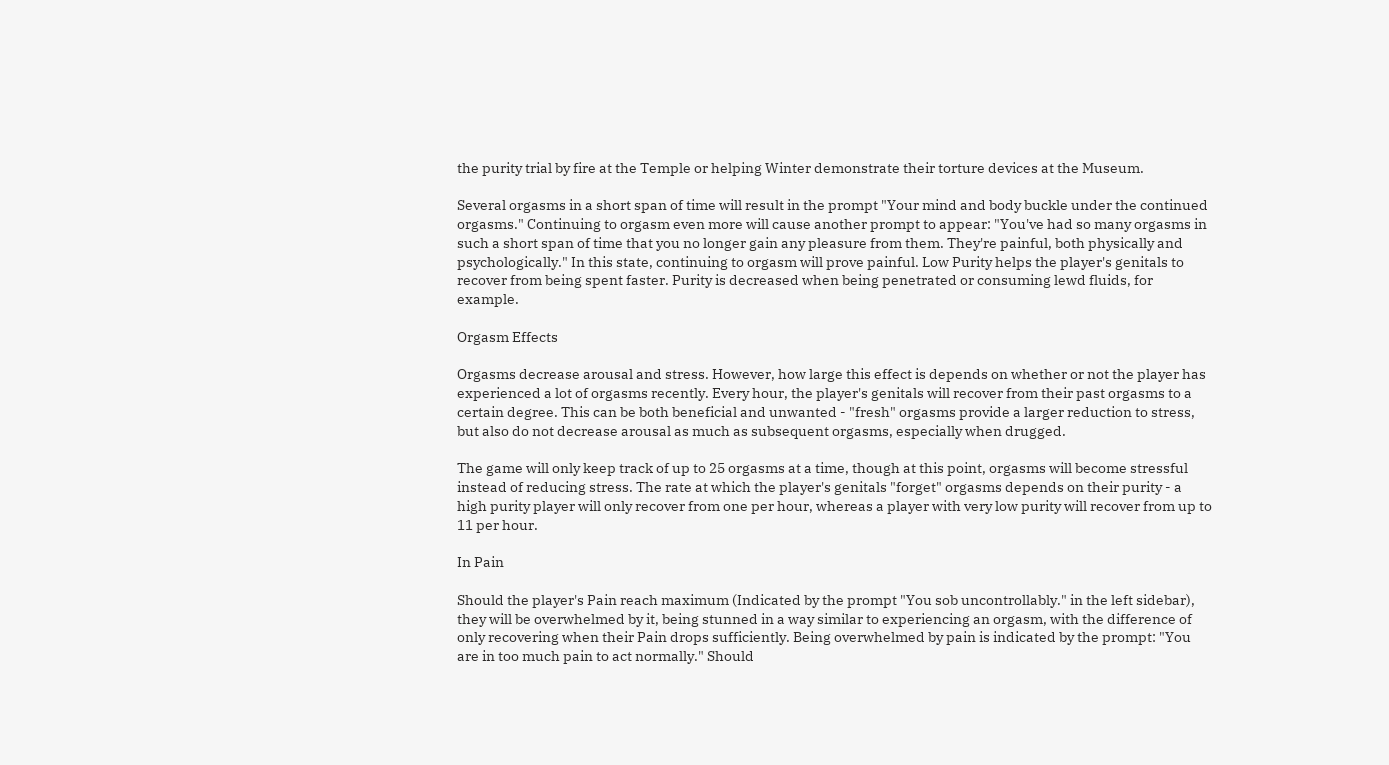the purity trial by fire at the Temple or helping Winter demonstrate their torture devices at the Museum.

Several orgasms in a short span of time will result in the prompt "Your mind and body buckle under the continued orgasms." Continuing to orgasm even more will cause another prompt to appear: "You've had so many orgasms in such a short span of time that you no longer gain any pleasure from them. They're painful, both physically and psychologically." In this state, continuing to orgasm will prove painful. Low Purity helps the player's genitals to recover from being spent faster. Purity is decreased when being penetrated or consuming lewd fluids, for example.

Orgasm Effects

Orgasms decrease arousal and stress. However, how large this effect is depends on whether or not the player has experienced a lot of orgasms recently. Every hour, the player's genitals will recover from their past orgasms to a certain degree. This can be both beneficial and unwanted - "fresh" orgasms provide a larger reduction to stress, but also do not decrease arousal as much as subsequent orgasms, especially when drugged.

The game will only keep track of up to 25 orgasms at a time, though at this point, orgasms will become stressful instead of reducing stress. The rate at which the player's genitals "forget" orgasms depends on their purity - a high purity player will only recover from one per hour, whereas a player with very low purity will recover from up to 11 per hour.

In Pain

Should the player's Pain reach maximum (Indicated by the prompt "You sob uncontrollably." in the left sidebar), they will be overwhelmed by it, being stunned in a way similar to experiencing an orgasm, with the difference of only recovering when their Pain drops sufficiently. Being overwhelmed by pain is indicated by the prompt: "You are in too much pain to act normally." Should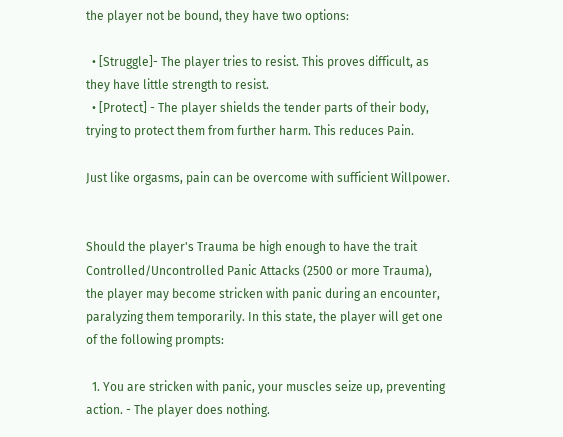the player not be bound, they have two options:

  • [Struggle]- The player tries to resist. This proves difficult, as they have little strength to resist.
  • [Protect] - The player shields the tender parts of their body, trying to protect them from further harm. This reduces Pain.

Just like orgasms, pain can be overcome with sufficient Willpower.


Should the player's Trauma be high enough to have the trait Controlled/Uncontrolled Panic Attacks (2500 or more Trauma), the player may become stricken with panic during an encounter, paralyzing them temporarily. In this state, the player will get one of the following prompts:

  1. You are stricken with panic, your muscles seize up, preventing action. - The player does nothing.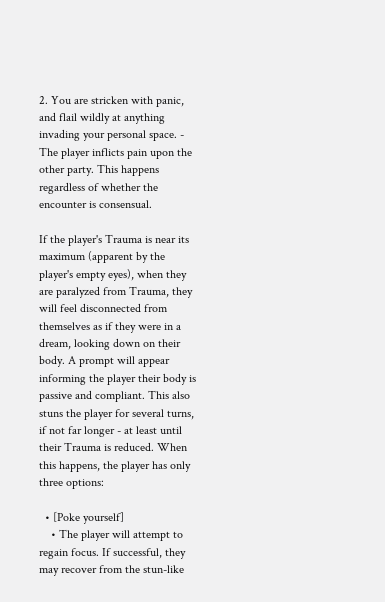2. You are stricken with panic, and flail wildly at anything invading your personal space. - The player inflicts pain upon the other party. This happens regardless of whether the encounter is consensual.

If the player's Trauma is near its maximum (apparent by the player's empty eyes), when they are paralyzed from Trauma, they will feel disconnected from themselves as if they were in a dream, looking down on their body. A prompt will appear informing the player their body is passive and compliant. This also stuns the player for several turns, if not far longer - at least until their Trauma is reduced. When this happens, the player has only three options:

  • [Poke yourself]
    • The player will attempt to regain focus. If successful, they may recover from the stun-like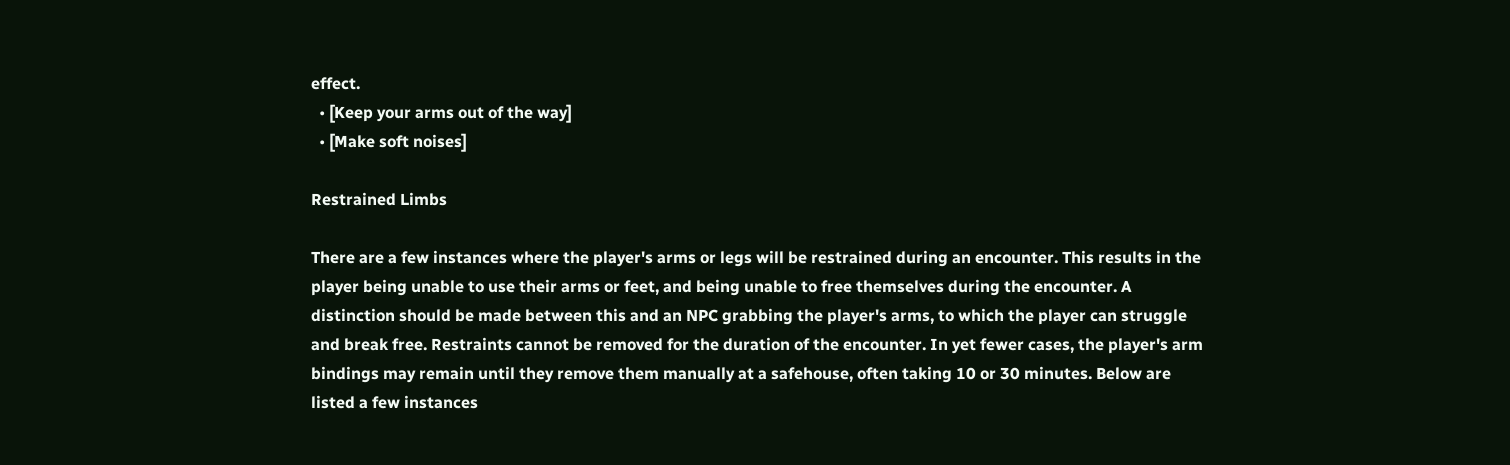effect.
  • [Keep your arms out of the way]
  • [Make soft noises]

Restrained Limbs

There are a few instances where the player's arms or legs will be restrained during an encounter. This results in the player being unable to use their arms or feet, and being unable to free themselves during the encounter. A distinction should be made between this and an NPC grabbing the player's arms, to which the player can struggle and break free. Restraints cannot be removed for the duration of the encounter. In yet fewer cases, the player's arm bindings may remain until they remove them manually at a safehouse, often taking 10 or 30 minutes. Below are listed a few instances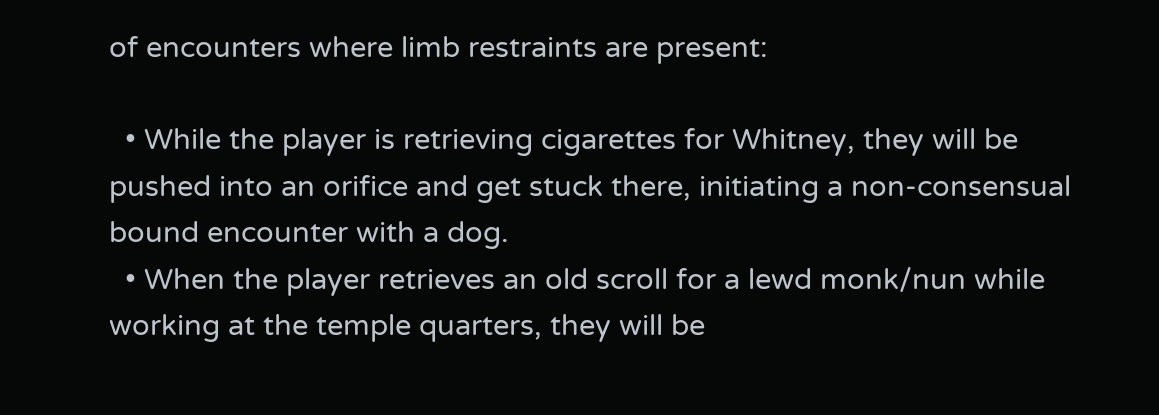of encounters where limb restraints are present:

  • While the player is retrieving cigarettes for Whitney, they will be pushed into an orifice and get stuck there, initiating a non-consensual bound encounter with a dog.
  • When the player retrieves an old scroll for a lewd monk/nun while working at the temple quarters, they will be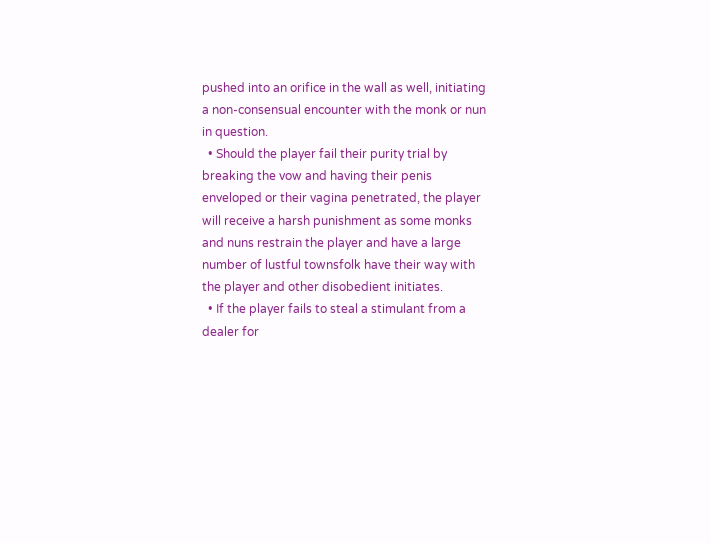pushed into an orifice in the wall as well, initiating a non-consensual encounter with the monk or nun in question.
  • Should the player fail their purity trial by breaking the vow and having their penis enveloped or their vagina penetrated, the player will receive a harsh punishment as some monks and nuns restrain the player and have a large number of lustful townsfolk have their way with the player and other disobedient initiates.
  • If the player fails to steal a stimulant from a dealer for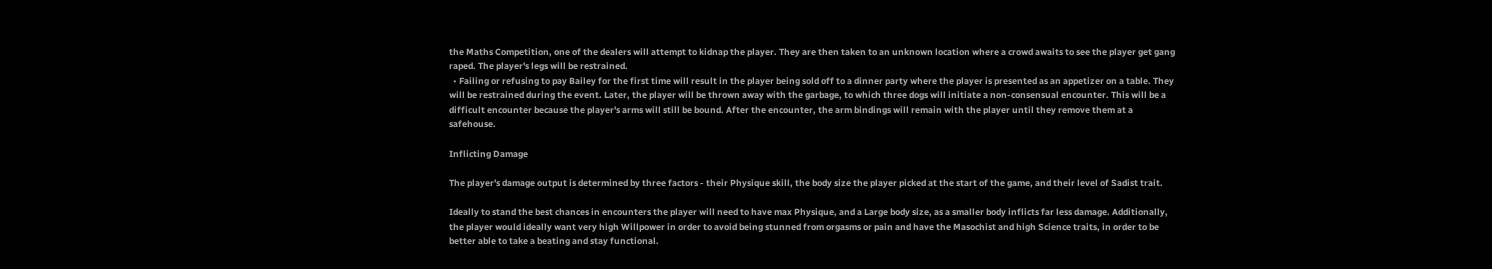the Maths Competition, one of the dealers will attempt to kidnap the player. They are then taken to an unknown location where a crowd awaits to see the player get gang raped. The player's legs will be restrained.
  • Failing or refusing to pay Bailey for the first time will result in the player being sold off to a dinner party where the player is presented as an appetizer on a table. They will be restrained during the event. Later, the player will be thrown away with the garbage, to which three dogs will initiate a non-consensual encounter. This will be a difficult encounter because the player's arms will still be bound. After the encounter, the arm bindings will remain with the player until they remove them at a safehouse.

Inflicting Damage

The player's damage output is determined by three factors - their Physique skill, the body size the player picked at the start of the game, and their level of Sadist trait.

Ideally to stand the best chances in encounters the player will need to have max Physique, and a Large body size, as a smaller body inflicts far less damage. Additionally, the player would ideally want very high Willpower in order to avoid being stunned from orgasms or pain and have the Masochist and high Science traits, in order to be better able to take a beating and stay functional.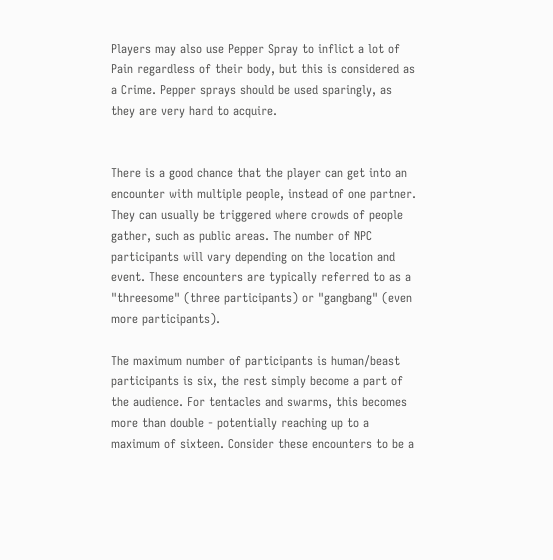Players may also use Pepper Spray to inflict a lot of Pain regardless of their body, but this is considered as a Crime. Pepper sprays should be used sparingly, as they are very hard to acquire.


There is a good chance that the player can get into an encounter with multiple people, instead of one partner. They can usually be triggered where crowds of people gather, such as public areas. The number of NPC participants will vary depending on the location and event. These encounters are typically referred to as a "threesome" (three participants) or "gangbang" (even more participants).

The maximum number of participants is human/beast participants is six, the rest simply become a part of the audience. For tentacles and swarms, this becomes more than double - potentially reaching up to a maximum of sixteen. Consider these encounters to be a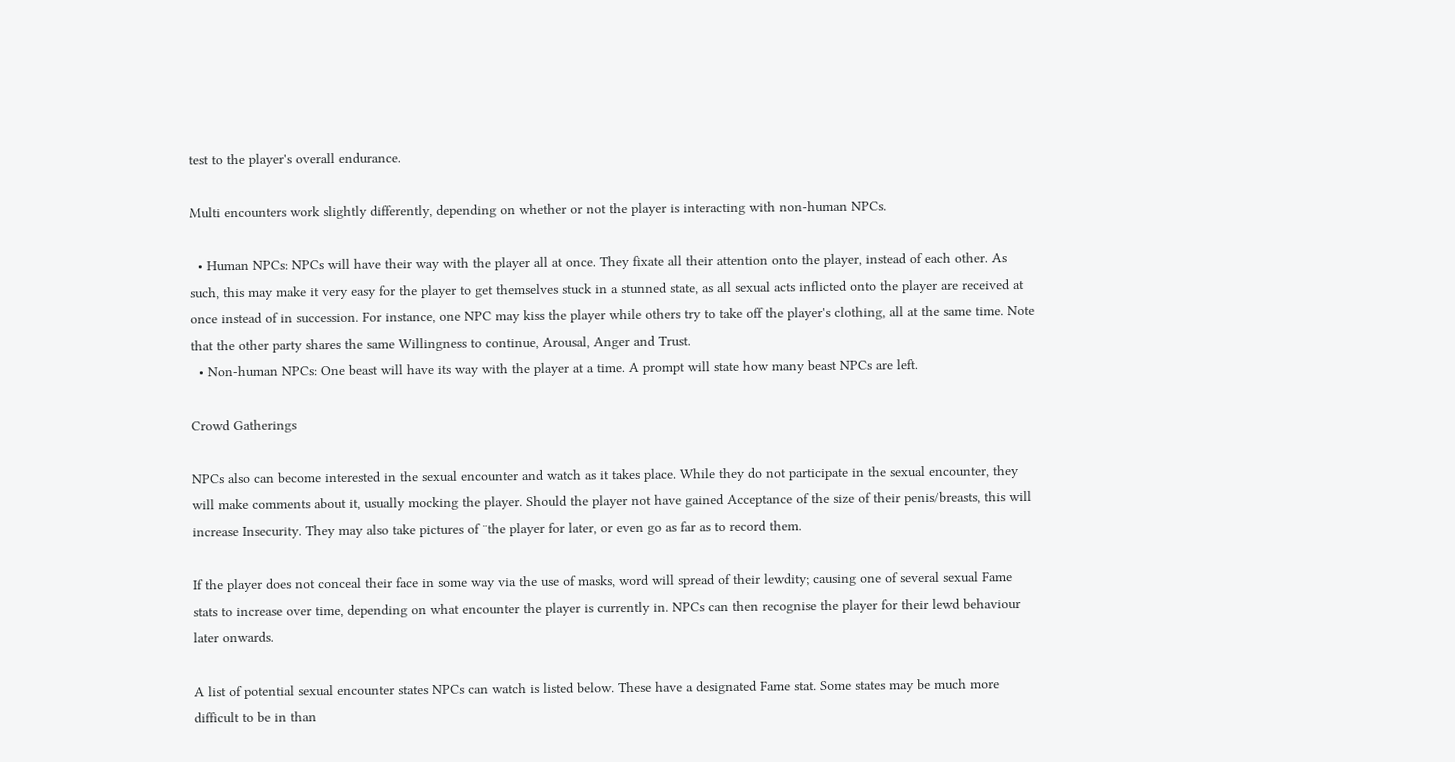test to the player's overall endurance.

Multi encounters work slightly differently, depending on whether or not the player is interacting with non-human NPCs.

  • Human NPCs: NPCs will have their way with the player all at once. They fixate all their attention onto the player, instead of each other. As such, this may make it very easy for the player to get themselves stuck in a stunned state, as all sexual acts inflicted onto the player are received at once instead of in succession. For instance, one NPC may kiss the player while others try to take off the player's clothing, all at the same time. Note that the other party shares the same Willingness to continue, Arousal, Anger and Trust.
  • Non-human NPCs: One beast will have its way with the player at a time. A prompt will state how many beast NPCs are left.

Crowd Gatherings

NPCs also can become interested in the sexual encounter and watch as it takes place. While they do not participate in the sexual encounter, they will make comments about it, usually mocking the player. Should the player not have gained Acceptance of the size of their penis/breasts, this will increase Insecurity. They may also take pictures of ¨the player for later, or even go as far as to record them.

If the player does not conceal their face in some way via the use of masks, word will spread of their lewdity; causing one of several sexual Fame stats to increase over time, depending on what encounter the player is currently in. NPCs can then recognise the player for their lewd behaviour later onwards.

A list of potential sexual encounter states NPCs can watch is listed below. These have a designated Fame stat. Some states may be much more difficult to be in than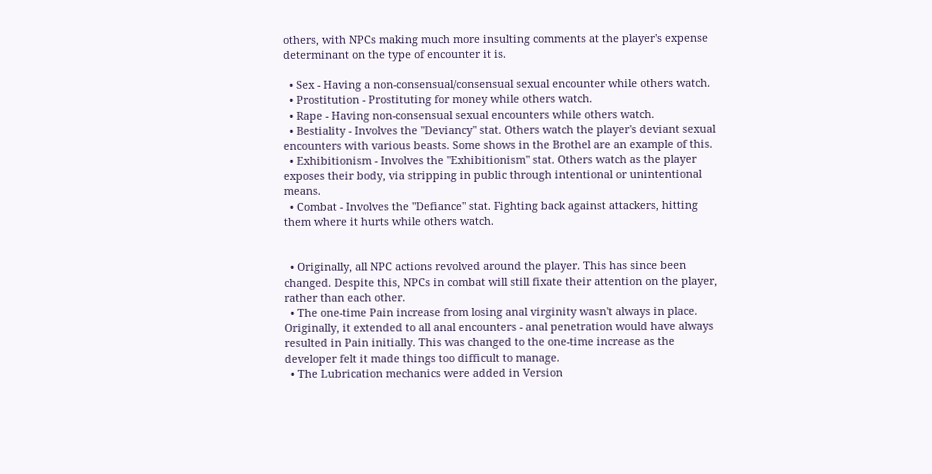others, with NPCs making much more insulting comments at the player's expense determinant on the type of encounter it is.

  • Sex - Having a non-consensual/consensual sexual encounter while others watch.
  • Prostitution - Prostituting for money while others watch.
  • Rape - Having non-consensual sexual encounters while others watch.
  • Bestiality - Involves the "Deviancy" stat. Others watch the player's deviant sexual encounters with various beasts. Some shows in the Brothel are an example of this.
  • Exhibitionism - Involves the "Exhibitionism" stat. Others watch as the player exposes their body, via stripping in public through intentional or unintentional means.
  • Combat - Involves the "Defiance" stat. Fighting back against attackers, hitting them where it hurts while others watch.


  • Originally, all NPC actions revolved around the player. This has since been changed. Despite this, NPCs in combat will still fixate their attention on the player, rather than each other.
  • The one-time Pain increase from losing anal virginity wasn't always in place. Originally, it extended to all anal encounters - anal penetration would have always resulted in Pain initially. This was changed to the one-time increase as the developer felt it made things too difficult to manage.
  • The Lubrication mechanics were added in Version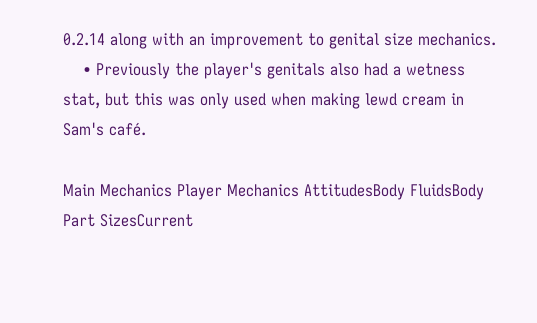0.2.14 along with an improvement to genital size mechanics.
    • Previously the player's genitals also had a wetness stat, but this was only used when making lewd cream in Sam's café.

Main Mechanics Player Mechanics AttitudesBody FluidsBody Part SizesCurrent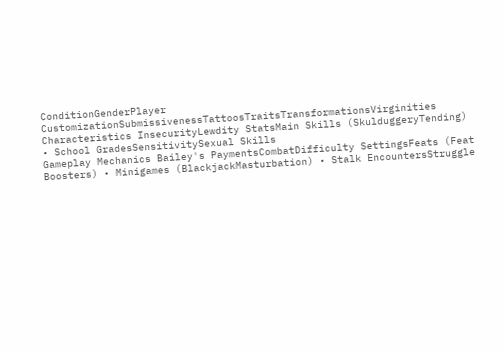ConditionGenderPlayer CustomizationSubmissivenessTattoosTraitsTransformationsVirginities
Characteristics InsecurityLewdity StatsMain Skills (SkulduggeryTending) • School GradesSensitivitySexual Skills
Gameplay Mechanics Bailey's PaymentsCombatDifficulty SettingsFeats (Feat Boosters) • Minigames (BlackjackMasturbation) • Stalk EncountersStruggle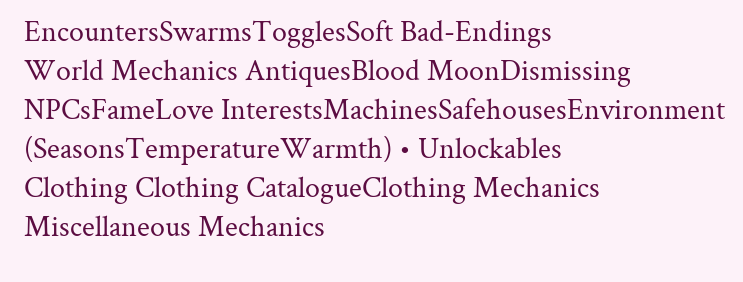EncountersSwarmsTogglesSoft Bad-Endings
World Mechanics AntiquesBlood MoonDismissing NPCsFameLove InterestsMachinesSafehousesEnvironment (SeasonsTemperatureWarmth) • Unlockables
Clothing Clothing CatalogueClothing Mechanics
Miscellaneous Mechanics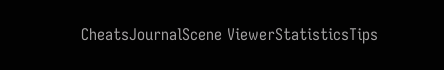CheatsJournalScene ViewerStatisticsTips